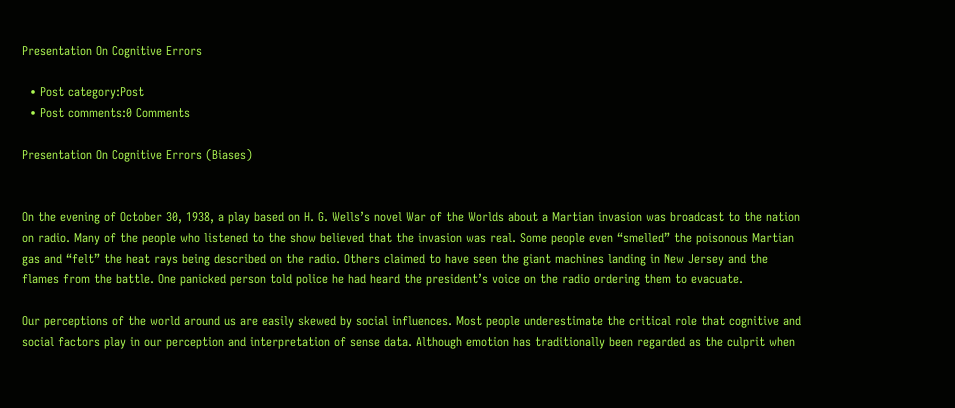Presentation On Cognitive Errors

  • Post category:Post
  • Post comments:0 Comments

Presentation On Cognitive Errors (Biases)


On the evening of October 30, 1938, a play based on H. G. Wells’s novel War of the Worlds about a Martian invasion was broadcast to the nation on radio. Many of the people who listened to the show believed that the invasion was real. Some people even “smelled” the poisonous Martian gas and “felt” the heat rays being described on the radio. Others claimed to have seen the giant machines landing in New Jersey and the flames from the battle. One panicked person told police he had heard the president’s voice on the radio ordering them to evacuate.

Our perceptions of the world around us are easily skewed by social influences. Most people underestimate the critical role that cognitive and social factors play in our perception and interpretation of sense data. Although emotion has traditionally been regarded as the culprit when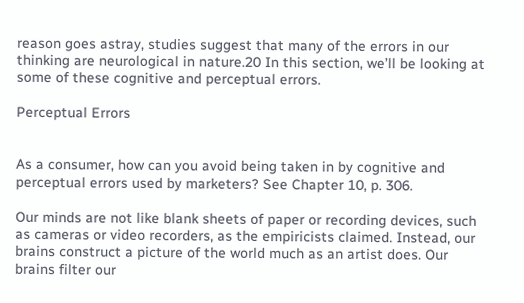reason goes astray, studies suggest that many of the errors in our thinking are neurological in nature.20 In this section, we’ll be looking at some of these cognitive and perceptual errors.

Perceptual Errors


As a consumer, how can you avoid being taken in by cognitive and perceptual errors used by marketers? See Chapter 10, p. 306.

Our minds are not like blank sheets of paper or recording devices, such as cameras or video recorders, as the empiricists claimed. Instead, our brains construct a picture of the world much as an artist does. Our brains filter our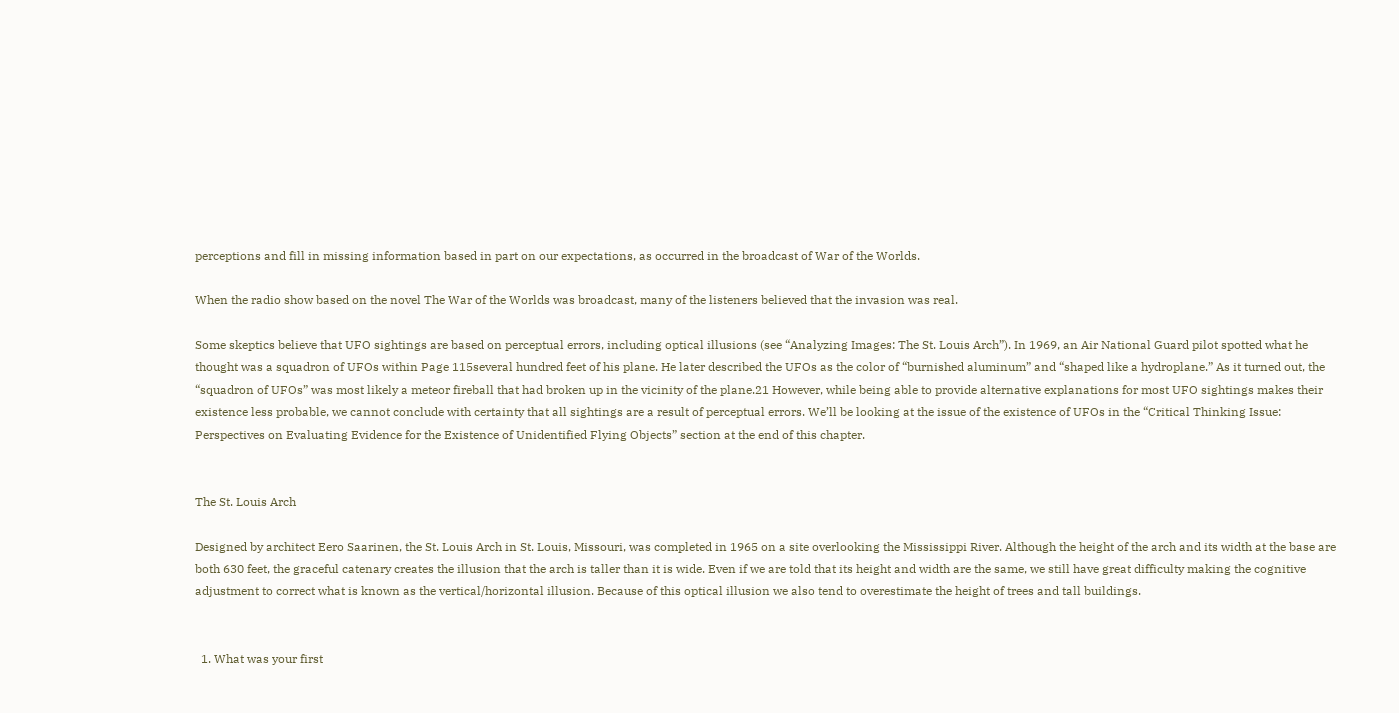perceptions and fill in missing information based in part on our expectations, as occurred in the broadcast of War of the Worlds.

When the radio show based on the novel The War of the Worlds was broadcast, many of the listeners believed that the invasion was real.

Some skeptics believe that UFO sightings are based on perceptual errors, including optical illusions (see “Analyzing Images: The St. Louis Arch”). In 1969, an Air National Guard pilot spotted what he thought was a squadron of UFOs within Page 115several hundred feet of his plane. He later described the UFOs as the color of “burnished aluminum” and “shaped like a hydroplane.” As it turned out, the “squadron of UFOs” was most likely a meteor fireball that had broken up in the vicinity of the plane.21 However, while being able to provide alternative explanations for most UFO sightings makes their existence less probable, we cannot conclude with certainty that all sightings are a result of perceptual errors. We’ll be looking at the issue of the existence of UFOs in the “Critical Thinking Issue: Perspectives on Evaluating Evidence for the Existence of Unidentified Flying Objects” section at the end of this chapter.


The St. Louis Arch

Designed by architect Eero Saarinen, the St. Louis Arch in St. Louis, Missouri, was completed in 1965 on a site overlooking the Mississippi River. Although the height of the arch and its width at the base are both 630 feet, the graceful catenary creates the illusion that the arch is taller than it is wide. Even if we are told that its height and width are the same, we still have great difficulty making the cognitive adjustment to correct what is known as the vertical/horizontal illusion. Because of this optical illusion we also tend to overestimate the height of trees and tall buildings.


  1. What was your first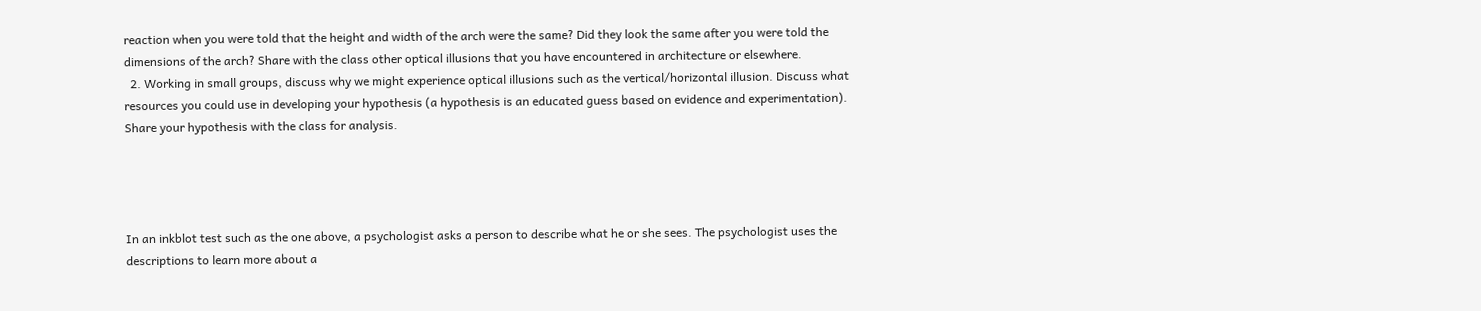reaction when you were told that the height and width of the arch were the same? Did they look the same after you were told the dimensions of the arch? Share with the class other optical illusions that you have encountered in architecture or elsewhere.
  2. Working in small groups, discuss why we might experience optical illusions such as the vertical/horizontal illusion. Discuss what resources you could use in developing your hypothesis (a hypothesis is an educated guess based on evidence and experimentation). Share your hypothesis with the class for analysis.




In an inkblot test such as the one above, a psychologist asks a person to describe what he or she sees. The psychologist uses the descriptions to learn more about a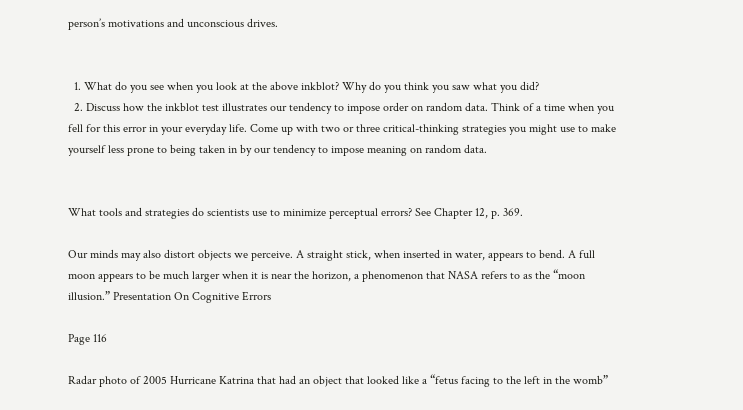person’s motivations and unconscious drives.


  1. What do you see when you look at the above inkblot? Why do you think you saw what you did?
  2. Discuss how the inkblot test illustrates our tendency to impose order on random data. Think of a time when you fell for this error in your everyday life. Come up with two or three critical-thinking strategies you might use to make yourself less prone to being taken in by our tendency to impose meaning on random data.


What tools and strategies do scientists use to minimize perceptual errors? See Chapter 12, p. 369.

Our minds may also distort objects we perceive. A straight stick, when inserted in water, appears to bend. A full moon appears to be much larger when it is near the horizon, a phenomenon that NASA refers to as the “moon illusion.” Presentation On Cognitive Errors

Page 116

Radar photo of 2005 Hurricane Katrina that had an object that looked like a “fetus facing to the left in the womb”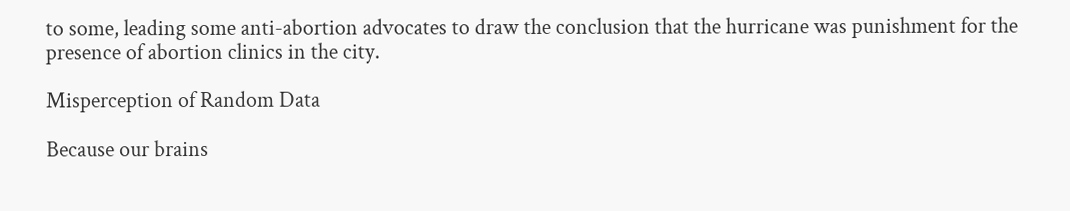to some, leading some anti-abortion advocates to draw the conclusion that the hurricane was punishment for the presence of abortion clinics in the city.

Misperception of Random Data

Because our brains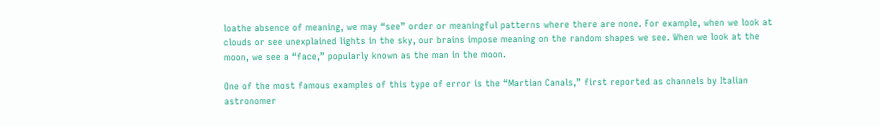loathe absence of meaning, we may “see” order or meaningful patterns where there are none. For example, when we look at clouds or see unexplained lights in the sky, our brains impose meaning on the random shapes we see. When we look at the moon, we see a “face,” popularly known as the man in the moon.

One of the most famous examples of this type of error is the “Martian Canals,” first reported as channels by Italian astronomer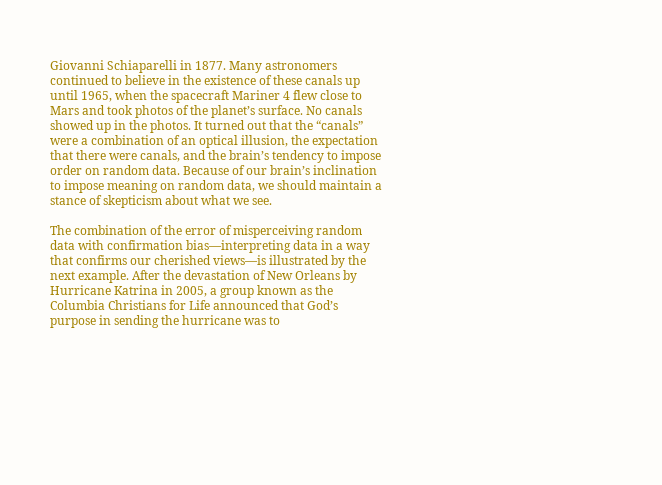Giovanni Schiaparelli in 1877. Many astronomers continued to believe in the existence of these canals up until 1965, when the spacecraft Mariner 4 flew close to Mars and took photos of the planet’s surface. No canals showed up in the photos. It turned out that the “canals” were a combination of an optical illusion, the expectation that there were canals, and the brain’s tendency to impose order on random data. Because of our brain’s inclination to impose meaning on random data, we should maintain a stance of skepticism about what we see.

The combination of the error of misperceiving random data with confirmation bias—interpreting data in a way that confirms our cherished views—is illustrated by the next example. After the devastation of New Orleans by Hurricane Katrina in 2005, a group known as the Columbia Christians for Life announced that God’s purpose in sending the hurricane was to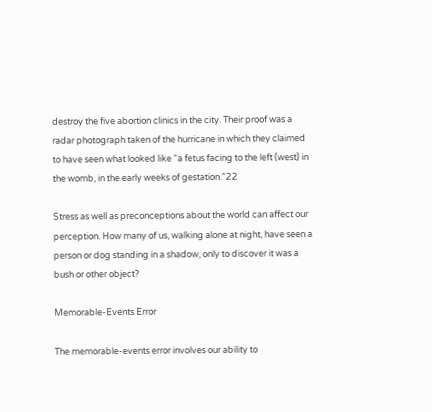destroy the five abortion clinics in the city. Their proof was a radar photograph taken of the hurricane in which they claimed to have seen what looked like “a fetus facing to the left (west) in the womb, in the early weeks of gestation.”22

Stress as well as preconceptions about the world can affect our perception. How many of us, walking alone at night, have seen a person or dog standing in a shadow, only to discover it was a bush or other object?

Memorable-Events Error

The memorable-events error involves our ability to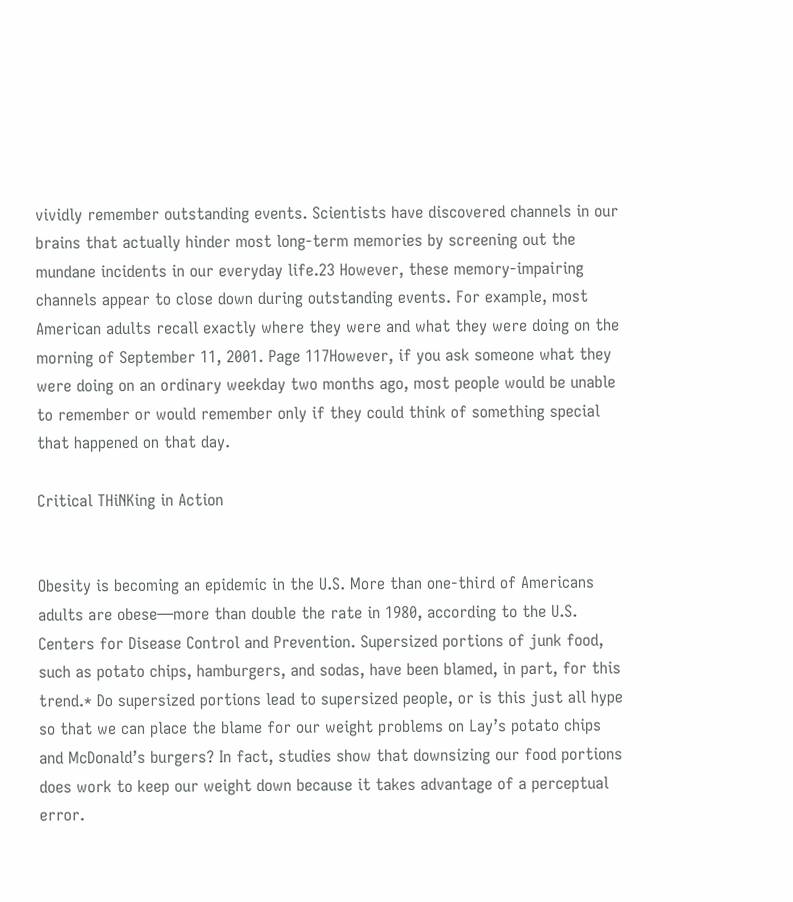vividly remember outstanding events. Scientists have discovered channels in our brains that actually hinder most long-term memories by screening out the mundane incidents in our everyday life.23 However, these memory-impairing channels appear to close down during outstanding events. For example, most American adults recall exactly where they were and what they were doing on the morning of September 11, 2001. Page 117However, if you ask someone what they were doing on an ordinary weekday two months ago, most people would be unable to remember or would remember only if they could think of something special that happened on that day.

Critical THiNKing in Action


Obesity is becoming an epidemic in the U.S. More than one-third of Americans adults are obese—more than double the rate in 1980, according to the U.S. Centers for Disease Control and Prevention. Supersized portions of junk food, such as potato chips, hamburgers, and sodas, have been blamed, in part, for this trend.* Do supersized portions lead to supersized people, or is this just all hype so that we can place the blame for our weight problems on Lay’s potato chips and McDonald’s burgers? In fact, studies show that downsizing our food portions does work to keep our weight down because it takes advantage of a perceptual error.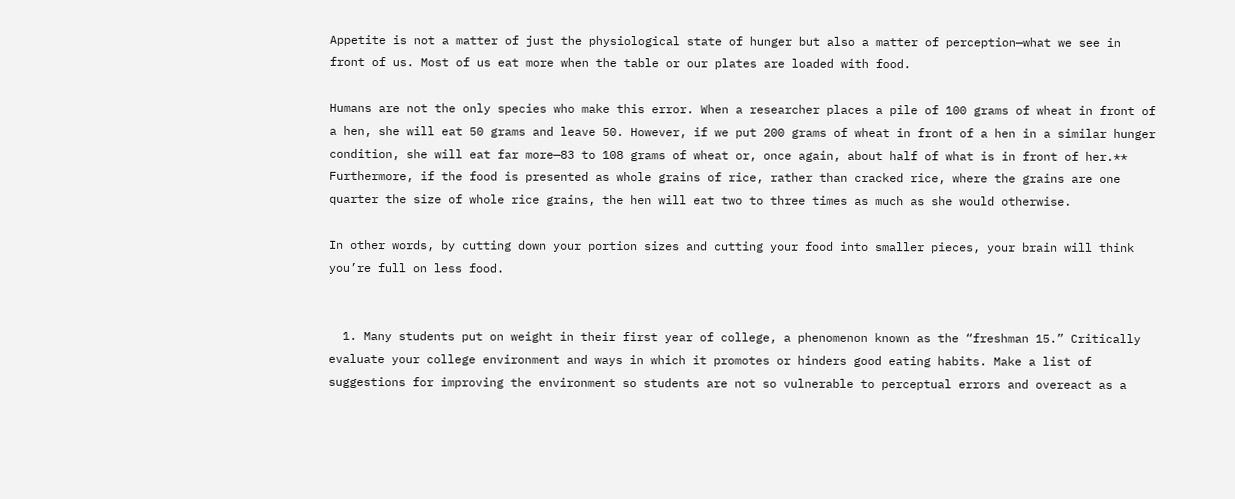Appetite is not a matter of just the physiological state of hunger but also a matter of perception—what we see in front of us. Most of us eat more when the table or our plates are loaded with food.

Humans are not the only species who make this error. When a researcher places a pile of 100 grams of wheat in front of a hen, she will eat 50 grams and leave 50. However, if we put 200 grams of wheat in front of a hen in a similar hunger condition, she will eat far more—83 to 108 grams of wheat or, once again, about half of what is in front of her.** Furthermore, if the food is presented as whole grains of rice, rather than cracked rice, where the grains are one quarter the size of whole rice grains, the hen will eat two to three times as much as she would otherwise.

In other words, by cutting down your portion sizes and cutting your food into smaller pieces, your brain will think you’re full on less food.


  1. Many students put on weight in their first year of college, a phenomenon known as the “freshman 15.” Critically evaluate your college environment and ways in which it promotes or hinders good eating habits. Make a list of suggestions for improving the environment so students are not so vulnerable to perceptual errors and overeact as a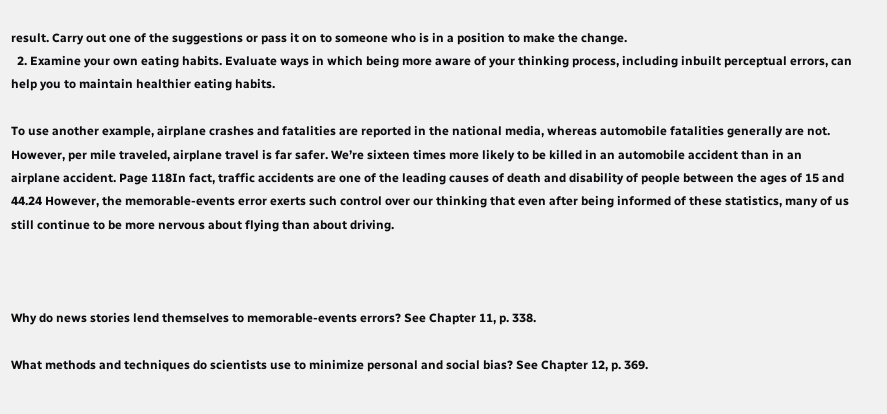result. Carry out one of the suggestions or pass it on to someone who is in a position to make the change.
  2. Examine your own eating habits. Evaluate ways in which being more aware of your thinking process, including inbuilt perceptual errors, can help you to maintain healthier eating habits.

To use another example, airplane crashes and fatalities are reported in the national media, whereas automobile fatalities generally are not. However, per mile traveled, airplane travel is far safer. We’re sixteen times more likely to be killed in an automobile accident than in an airplane accident. Page 118In fact, traffic accidents are one of the leading causes of death and disability of people between the ages of 15 and 44.24 However, the memorable-events error exerts such control over our thinking that even after being informed of these statistics, many of us still continue to be more nervous about flying than about driving.



Why do news stories lend themselves to memorable-events errors? See Chapter 11, p. 338.

What methods and techniques do scientists use to minimize personal and social bias? See Chapter 12, p. 369.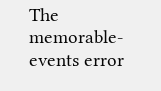The memorable-events error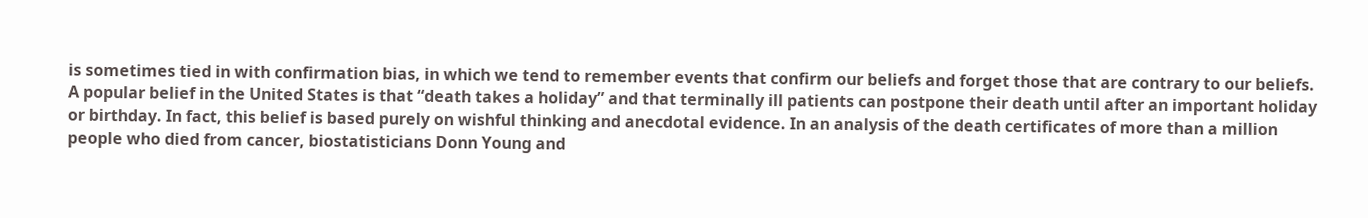is sometimes tied in with confirmation bias, in which we tend to remember events that confirm our beliefs and forget those that are contrary to our beliefs. A popular belief in the United States is that “death takes a holiday” and that terminally ill patients can postpone their death until after an important holiday or birthday. In fact, this belief is based purely on wishful thinking and anecdotal evidence. In an analysis of the death certificates of more than a million people who died from cancer, biostatisticians Donn Young and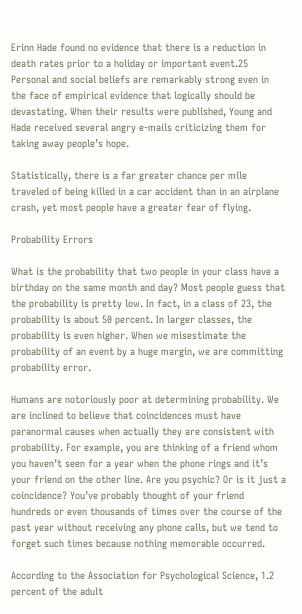Erinn Hade found no evidence that there is a reduction in death rates prior to a holiday or important event.25 Personal and social beliefs are remarkably strong even in the face of empirical evidence that logically should be devastating. When their results were published, Young and Hade received several angry e-mails criticizing them for taking away people’s hope.

Statistically, there is a far greater chance per mile traveled of being killed in a car accident than in an airplane crash, yet most people have a greater fear of flying.

Probability Errors

What is the probability that two people in your class have a birthday on the same month and day? Most people guess that the probability is pretty low. In fact, in a class of 23, the probability is about 50 percent. In larger classes, the probability is even higher. When we misestimate the probability of an event by a huge margin, we are committing probability error.

Humans are notoriously poor at determining probability. We are inclined to believe that coincidences must have paranormal causes when actually they are consistent with probability. For example, you are thinking of a friend whom you haven’t seen for a year when the phone rings and it’s your friend on the other line. Are you psychic? Or is it just a coincidence? You’ve probably thought of your friend hundreds or even thousands of times over the course of the past year without receiving any phone calls, but we tend to forget such times because nothing memorable occurred.

According to the Association for Psychological Science, 1.2 percent of the adult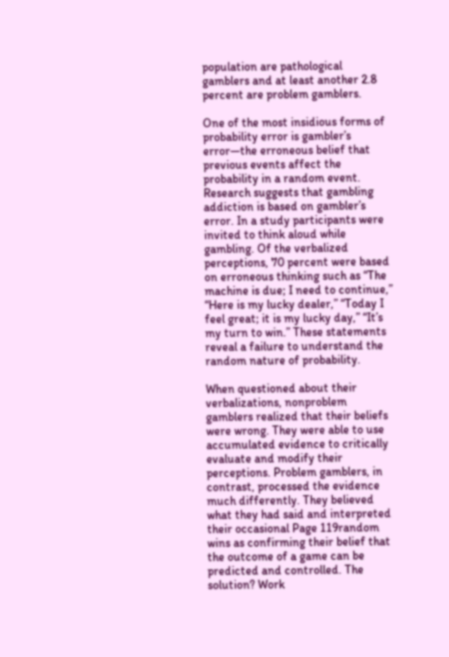population are pathological gamblers and at least another 2.8 percent are problem gamblers.

One of the most insidious forms of probability error is gambler’s error—the erroneous belief that previous events affect the probability in a random event. Research suggests that gambling addiction is based on gambler’s error. In a study participants were invited to think aloud while gambling. Of the verbalized perceptions, 70 percent were based on erroneous thinking such as “The machine is due; I need to continue,” “Here is my lucky dealer,” “Today I feel great; it is my lucky day,” “It’s my turn to win.” These statements reveal a failure to understand the random nature of probability.

When questioned about their verbalizations, nonproblem gamblers realized that their beliefs were wrong. They were able to use accumulated evidence to critically evaluate and modify their perceptions. Problem gamblers, in contrast, processed the evidence much differently. They believed what they had said and interpreted their occasional Page 119random wins as confirming their belief that the outcome of a game can be predicted and controlled. The solution? Work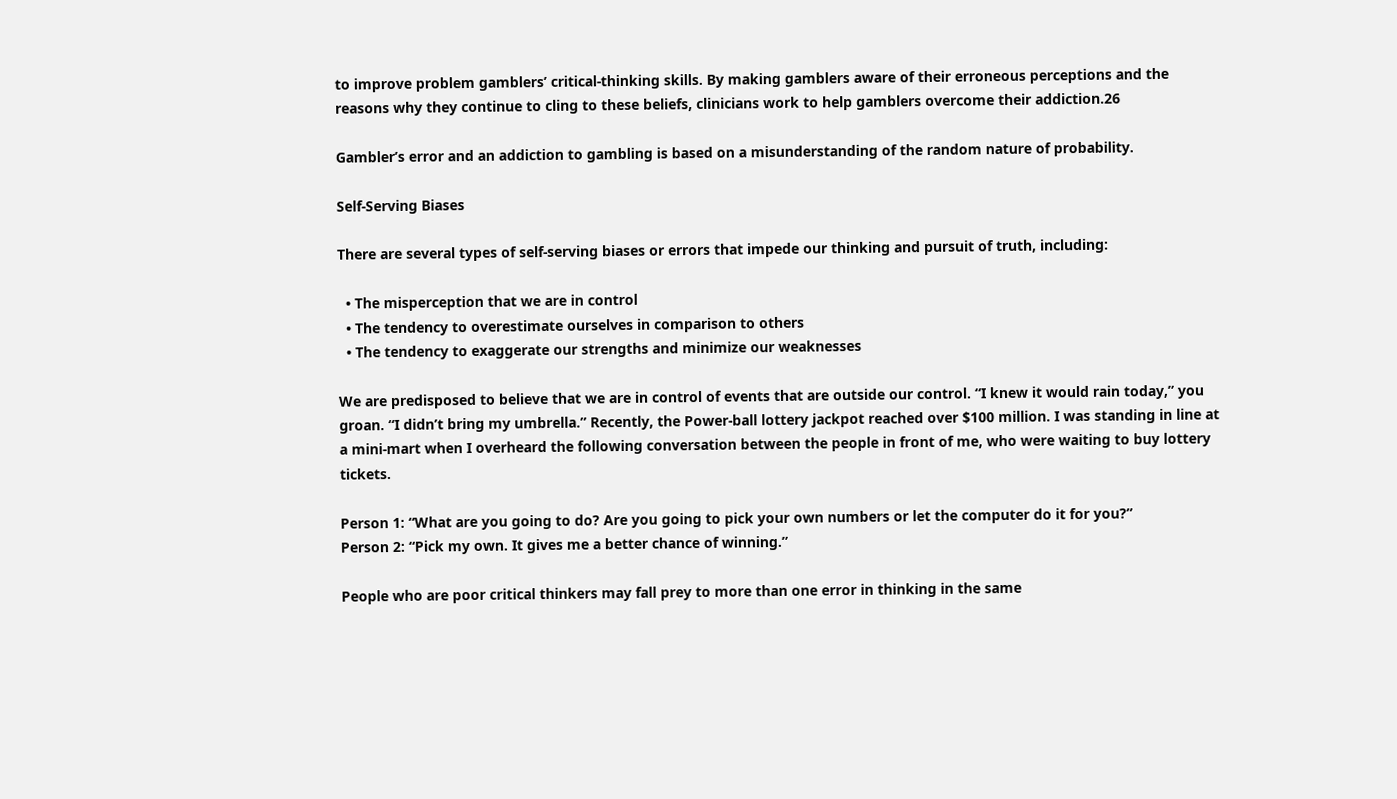to improve problem gamblers’ critical-thinking skills. By making gamblers aware of their erroneous perceptions and the reasons why they continue to cling to these beliefs, clinicians work to help gamblers overcome their addiction.26

Gambler’s error and an addiction to gambling is based on a misunderstanding of the random nature of probability.

Self-Serving Biases

There are several types of self-serving biases or errors that impede our thinking and pursuit of truth, including:

  • The misperception that we are in control
  • The tendency to overestimate ourselves in comparison to others
  • The tendency to exaggerate our strengths and minimize our weaknesses

We are predisposed to believe that we are in control of events that are outside our control. “I knew it would rain today,” you groan. “I didn’t bring my umbrella.” Recently, the Power-ball lottery jackpot reached over $100 million. I was standing in line at a mini-mart when I overheard the following conversation between the people in front of me, who were waiting to buy lottery tickets.

Person 1: “What are you going to do? Are you going to pick your own numbers or let the computer do it for you?”
Person 2: “Pick my own. It gives me a better chance of winning.”

People who are poor critical thinkers may fall prey to more than one error in thinking in the same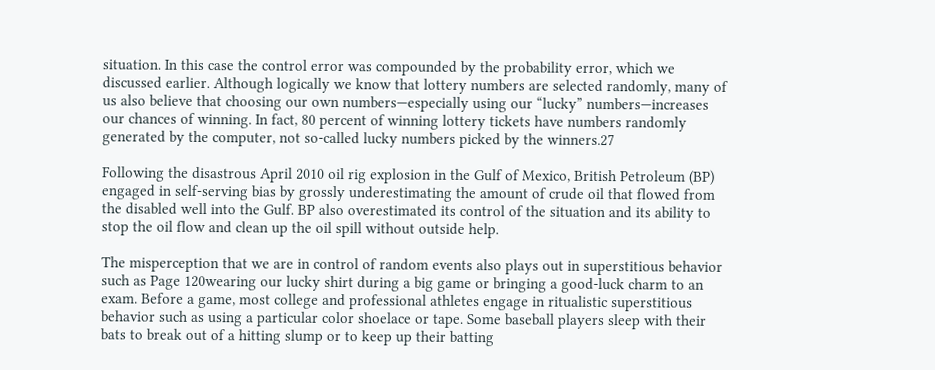situation. In this case the control error was compounded by the probability error, which we discussed earlier. Although logically we know that lottery numbers are selected randomly, many of us also believe that choosing our own numbers—especially using our “lucky” numbers—increases our chances of winning. In fact, 80 percent of winning lottery tickets have numbers randomly generated by the computer, not so-called lucky numbers picked by the winners.27

Following the disastrous April 2010 oil rig explosion in the Gulf of Mexico, British Petroleum (BP) engaged in self-serving bias by grossly underestimating the amount of crude oil that flowed from the disabled well into the Gulf. BP also overestimated its control of the situation and its ability to stop the oil flow and clean up the oil spill without outside help.

The misperception that we are in control of random events also plays out in superstitious behavior such as Page 120wearing our lucky shirt during a big game or bringing a good-luck charm to an exam. Before a game, most college and professional athletes engage in ritualistic superstitious behavior such as using a particular color shoelace or tape. Some baseball players sleep with their bats to break out of a hitting slump or to keep up their batting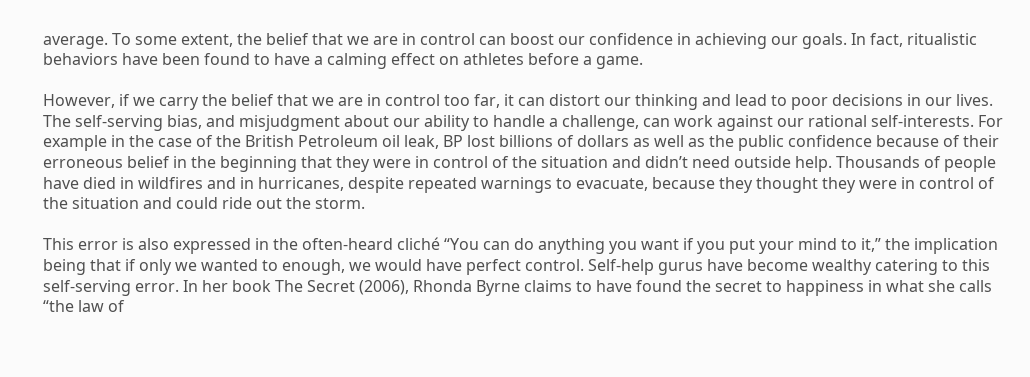average. To some extent, the belief that we are in control can boost our confidence in achieving our goals. In fact, ritualistic behaviors have been found to have a calming effect on athletes before a game.

However, if we carry the belief that we are in control too far, it can distort our thinking and lead to poor decisions in our lives. The self-serving bias, and misjudgment about our ability to handle a challenge, can work against our rational self-interests. For example in the case of the British Petroleum oil leak, BP lost billions of dollars as well as the public confidence because of their erroneous belief in the beginning that they were in control of the situation and didn’t need outside help. Thousands of people have died in wildfires and in hurricanes, despite repeated warnings to evacuate, because they thought they were in control of the situation and could ride out the storm.

This error is also expressed in the often-heard cliché “You can do anything you want if you put your mind to it,” the implication being that if only we wanted to enough, we would have perfect control. Self-help gurus have become wealthy catering to this self-serving error. In her book The Secret (2006), Rhonda Byrne claims to have found the secret to happiness in what she calls “the law of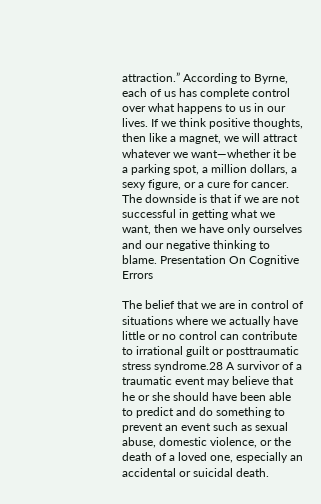attraction.” According to Byrne, each of us has complete control over what happens to us in our lives. If we think positive thoughts, then like a magnet, we will attract whatever we want—whether it be a parking spot, a million dollars, a sexy figure, or a cure for cancer. The downside is that if we are not successful in getting what we want, then we have only ourselves and our negative thinking to blame. Presentation On Cognitive Errors

The belief that we are in control of situations where we actually have little or no control can contribute to irrational guilt or posttraumatic stress syndrome.28 A survivor of a traumatic event may believe that he or she should have been able to predict and do something to prevent an event such as sexual abuse, domestic violence, or the death of a loved one, especially an accidental or suicidal death.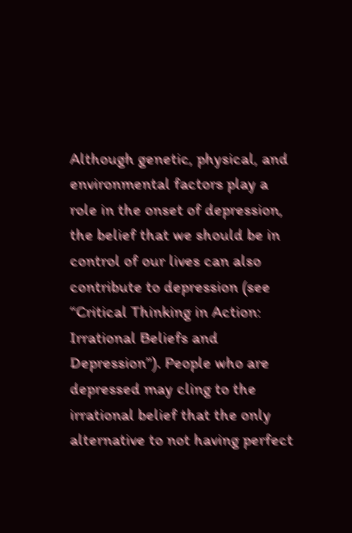Although genetic, physical, and environmental factors play a role in the onset of depression, the belief that we should be in control of our lives can also contribute to depression (see “Critical Thinking in Action: Irrational Beliefs and Depression”). People who are depressed may cling to the irrational belief that the only alternative to not having perfect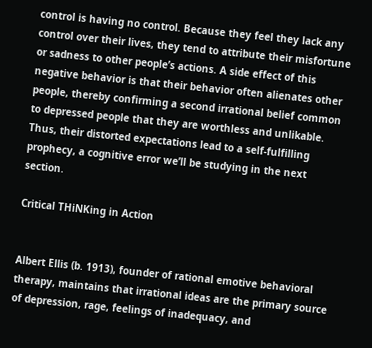control is having no control. Because they feel they lack any control over their lives, they tend to attribute their misfortune or sadness to other people’s actions. A side effect of this negative behavior is that their behavior often alienates other people, thereby confirming a second irrational belief common to depressed people that they are worthless and unlikable. Thus, their distorted expectations lead to a self-fulfilling prophecy, a cognitive error we’ll be studying in the next section.

Critical THiNKing in Action


Albert Ellis (b. 1913), founder of rational emotive behavioral therapy, maintains that irrational ideas are the primary source of depression, rage, feelings of inadequacy, and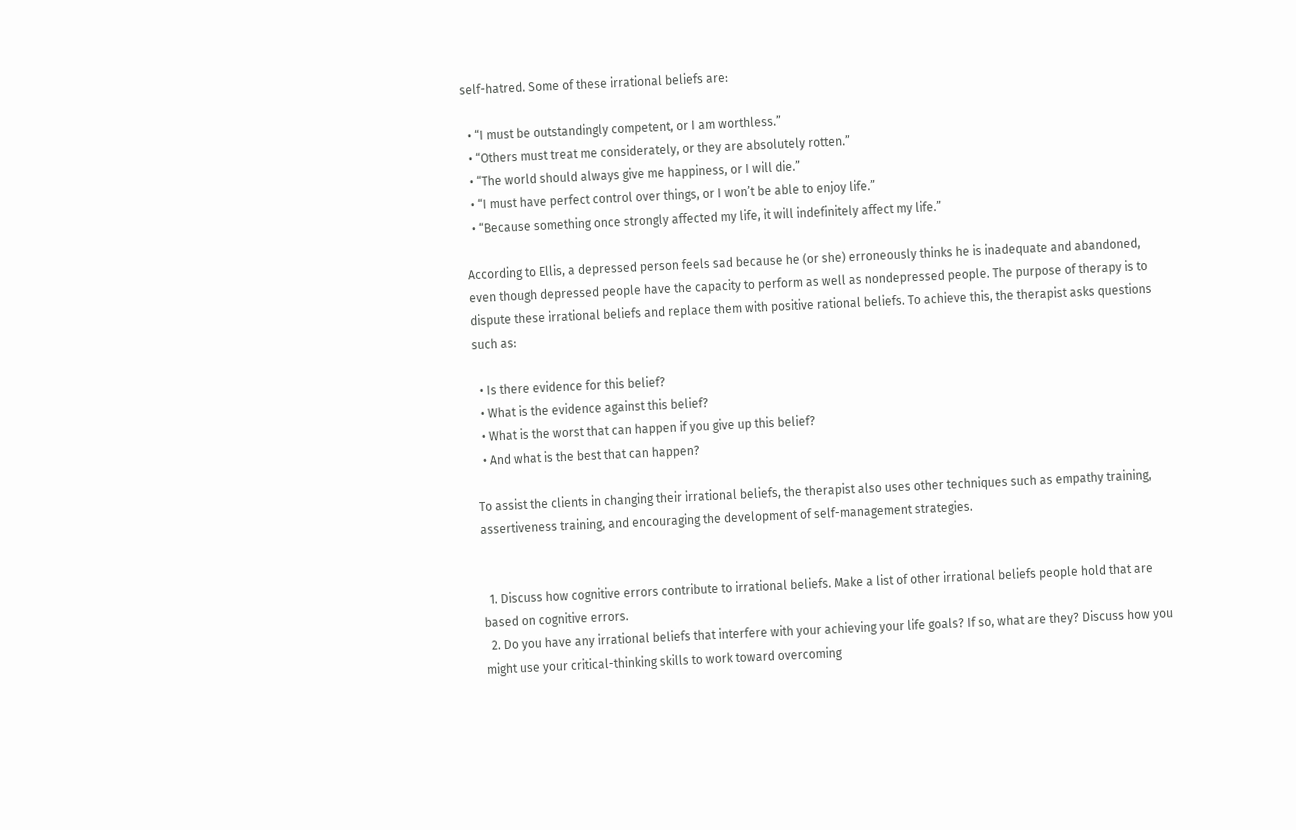self-hatred. Some of these irrational beliefs are:

  • “I must be outstandingly competent, or I am worthless.”
  • “Others must treat me considerately, or they are absolutely rotten.”
  • “The world should always give me happiness, or I will die.”
  • “I must have perfect control over things, or I won’t be able to enjoy life.”
  • “Because something once strongly affected my life, it will indefinitely affect my life.”

According to Ellis, a depressed person feels sad because he (or she) erroneously thinks he is inadequate and abandoned, even though depressed people have the capacity to perform as well as nondepressed people. The purpose of therapy is to dispute these irrational beliefs and replace them with positive rational beliefs. To achieve this, the therapist asks questions such as:

  • Is there evidence for this belief?
  • What is the evidence against this belief?
  • What is the worst that can happen if you give up this belief?
  • And what is the best that can happen?

To assist the clients in changing their irrational beliefs, the therapist also uses other techniques such as empathy training, assertiveness training, and encouraging the development of self-management strategies.


  1. Discuss how cognitive errors contribute to irrational beliefs. Make a list of other irrational beliefs people hold that are based on cognitive errors.
  2. Do you have any irrational beliefs that interfere with your achieving your life goals? If so, what are they? Discuss how you might use your critical-thinking skills to work toward overcoming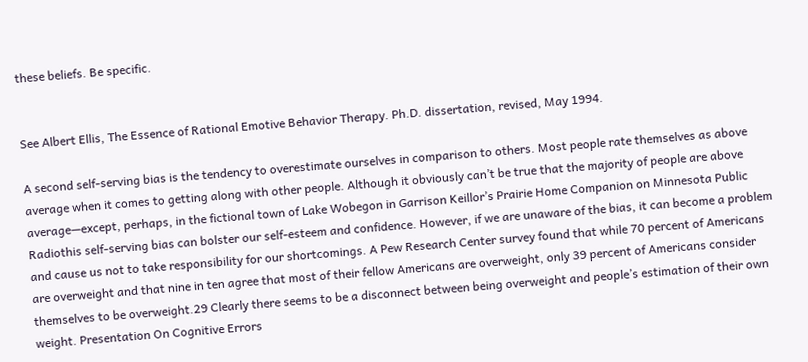these beliefs. Be specific.


See Albert Ellis, The Essence of Rational Emotive Behavior Therapy. Ph.D. dissertation, revised, May 1994.

A second self-serving bias is the tendency to overestimate ourselves in comparison to others. Most people rate themselves as above average when it comes to getting along with other people. Although it obviously can’t be true that the majority of people are above average—except, perhaps, in the fictional town of Lake Wobegon in Garrison Keillor’s Prairie Home Companion on Minnesota Public Radiothis self-serving bias can bolster our self-esteem and confidence. However, if we are unaware of the bias, it can become a problem and cause us not to take responsibility for our shortcomings. A Pew Research Center survey found that while 70 percent of Americans are overweight and that nine in ten agree that most of their fellow Americans are overweight, only 39 percent of Americans consider themselves to be overweight.29 Clearly there seems to be a disconnect between being overweight and people’s estimation of their own weight. Presentation On Cognitive Errors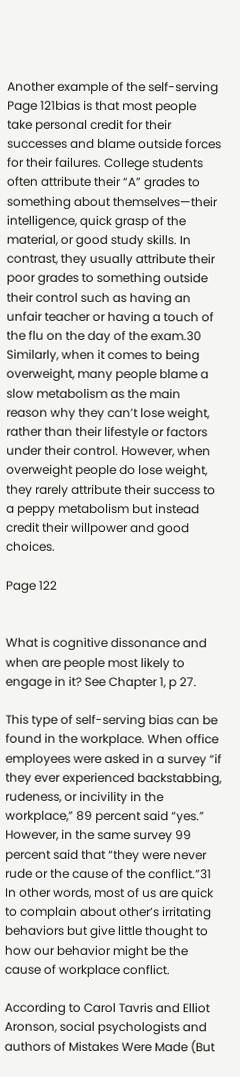Another example of the self-serving Page 121bias is that most people take personal credit for their successes and blame outside forces for their failures. College students often attribute their “A” grades to something about themselves—their intelligence, quick grasp of the material, or good study skills. In contrast, they usually attribute their poor grades to something outside their control such as having an unfair teacher or having a touch of the flu on the day of the exam.30 Similarly, when it comes to being overweight, many people blame a slow metabolism as the main reason why they can’t lose weight, rather than their lifestyle or factors under their control. However, when overweight people do lose weight, they rarely attribute their success to a peppy metabolism but instead credit their willpower and good choices.

Page 122


What is cognitive dissonance and when are people most likely to engage in it? See Chapter 1, p 27.

This type of self-serving bias can be found in the workplace. When office employees were asked in a survey “if they ever experienced backstabbing, rudeness, or incivility in the workplace,” 89 percent said “yes.” However, in the same survey 99 percent said that “they were never rude or the cause of the conflict.”31 In other words, most of us are quick to complain about other’s irritating behaviors but give little thought to how our behavior might be the cause of workplace conflict.

According to Carol Tavris and Elliot Aronson, social psychologists and authors of Mistakes Were Made (But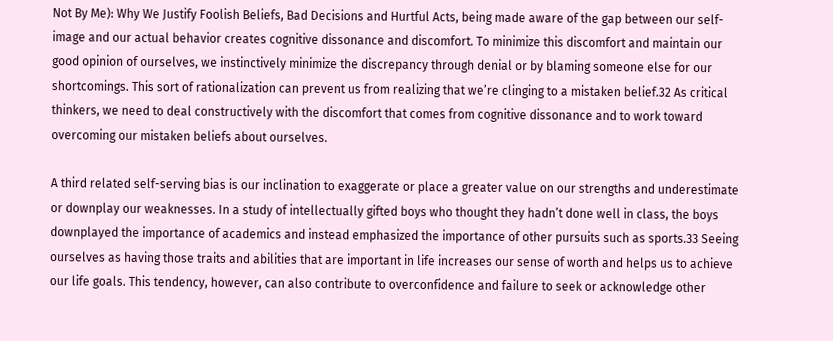Not By Me): Why We Justify Foolish Beliefs, Bad Decisions and Hurtful Acts, being made aware of the gap between our self-image and our actual behavior creates cognitive dissonance and discomfort. To minimize this discomfort and maintain our good opinion of ourselves, we instinctively minimize the discrepancy through denial or by blaming someone else for our shortcomings. This sort of rationalization can prevent us from realizing that we’re clinging to a mistaken belief.32 As critical thinkers, we need to deal constructively with the discomfort that comes from cognitive dissonance and to work toward overcoming our mistaken beliefs about ourselves.

A third related self-serving bias is our inclination to exaggerate or place a greater value on our strengths and underestimate or downplay our weaknesses. In a study of intellectually gifted boys who thought they hadn’t done well in class, the boys downplayed the importance of academics and instead emphasized the importance of other pursuits such as sports.33 Seeing ourselves as having those traits and abilities that are important in life increases our sense of worth and helps us to achieve our life goals. This tendency, however, can also contribute to overconfidence and failure to seek or acknowledge other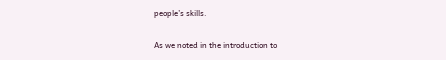people’s skills.

As we noted in the introduction to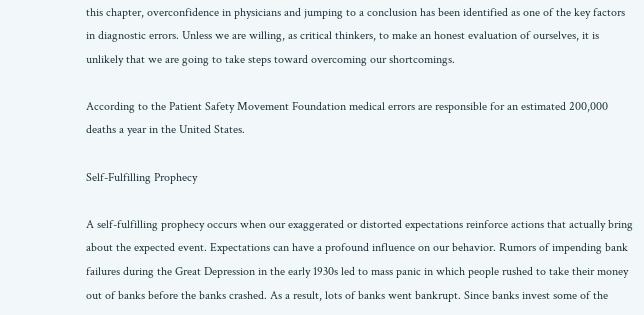this chapter, overconfidence in physicians and jumping to a conclusion has been identified as one of the key factors in diagnostic errors. Unless we are willing, as critical thinkers, to make an honest evaluation of ourselves, it is unlikely that we are going to take steps toward overcoming our shortcomings.

According to the Patient Safety Movement Foundation medical errors are responsible for an estimated 200,000 deaths a year in the United States.

Self-Fulfilling Prophecy

A self-fulfilling prophecy occurs when our exaggerated or distorted expectations reinforce actions that actually bring about the expected event. Expectations can have a profound influence on our behavior. Rumors of impending bank failures during the Great Depression in the early 1930s led to mass panic in which people rushed to take their money out of banks before the banks crashed. As a result, lots of banks went bankrupt. Since banks invest some of the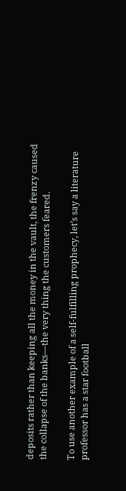deposits rather than keeping all the money in the vault, the frenzy caused the collapse of the banks—the very thing the customers feared.

To use another example of a self-fulfilling prophecy, let’s say a literature professor has a star football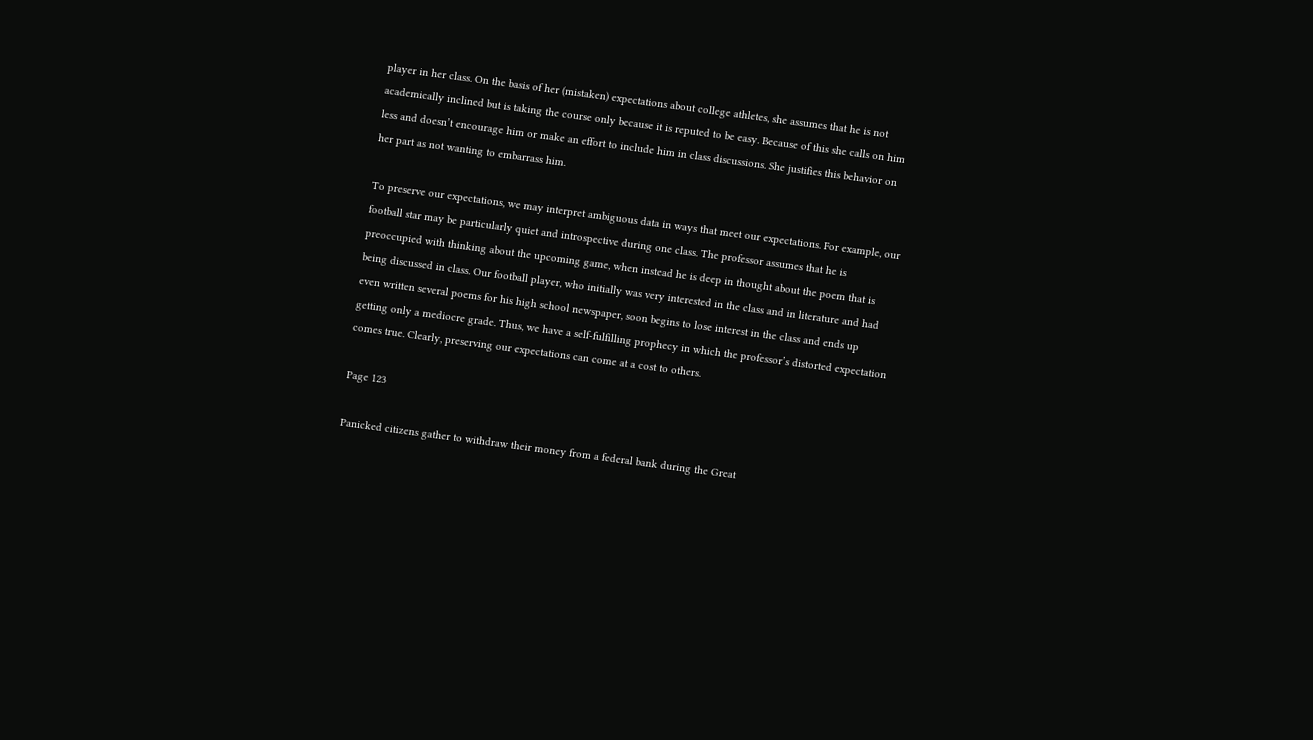player in her class. On the basis of her (mistaken) expectations about college athletes, she assumes that he is not academically inclined but is taking the course only because it is reputed to be easy. Because of this she calls on him less and doesn’t encourage him or make an effort to include him in class discussions. She justifies this behavior on her part as not wanting to embarrass him.

To preserve our expectations, we may interpret ambiguous data in ways that meet our expectations. For example, our football star may be particularly quiet and introspective during one class. The professor assumes that he is preoccupied with thinking about the upcoming game, when instead he is deep in thought about the poem that is being discussed in class. Our football player, who initially was very interested in the class and in literature and had even written several poems for his high school newspaper, soon begins to lose interest in the class and ends up getting only a mediocre grade. Thus, we have a self-fulfilling prophecy in which the professor’s distorted expectation comes true. Clearly, preserving our expectations can come at a cost to others.

Page 123

Panicked citizens gather to withdraw their money from a federal bank during the Great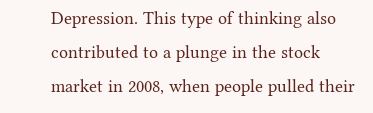Depression. This type of thinking also contributed to a plunge in the stock market in 2008, when people pulled their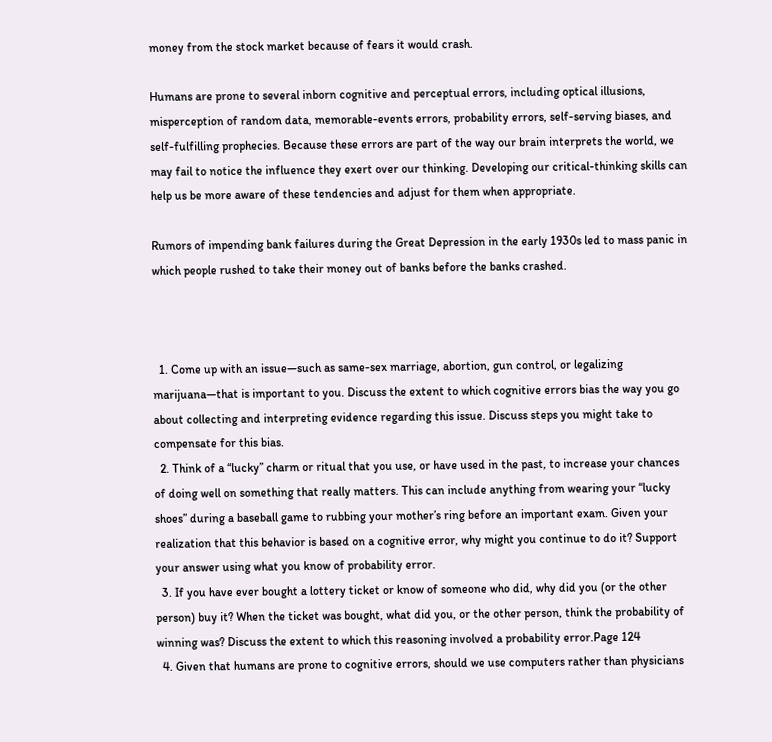money from the stock market because of fears it would crash.

Humans are prone to several inborn cognitive and perceptual errors, including optical illusions, misperception of random data, memorable-events errors, probability errors, self-serving biases, and self-fulfilling prophecies. Because these errors are part of the way our brain interprets the world, we may fail to notice the influence they exert over our thinking. Developing our critical-thinking skills can help us be more aware of these tendencies and adjust for them when appropriate.

Rumors of impending bank failures during the Great Depression in the early 1930s led to mass panic in which people rushed to take their money out of banks before the banks crashed.



  1. Come up with an issue—such as same-sex marriage, abortion, gun control, or legalizing marijuana—that is important to you. Discuss the extent to which cognitive errors bias the way you go about collecting and interpreting evidence regarding this issue. Discuss steps you might take to compensate for this bias.
  2. Think of a “lucky” charm or ritual that you use, or have used in the past, to increase your chances of doing well on something that really matters. This can include anything from wearing your “lucky shoes” during a baseball game to rubbing your mother’s ring before an important exam. Given your realization that this behavior is based on a cognitive error, why might you continue to do it? Support your answer using what you know of probability error.
  3. If you have ever bought a lottery ticket or know of someone who did, why did you (or the other person) buy it? When the ticket was bought, what did you, or the other person, think the probability of winning was? Discuss the extent to which this reasoning involved a probability error.Page 124
  4. Given that humans are prone to cognitive errors, should we use computers rather than physicians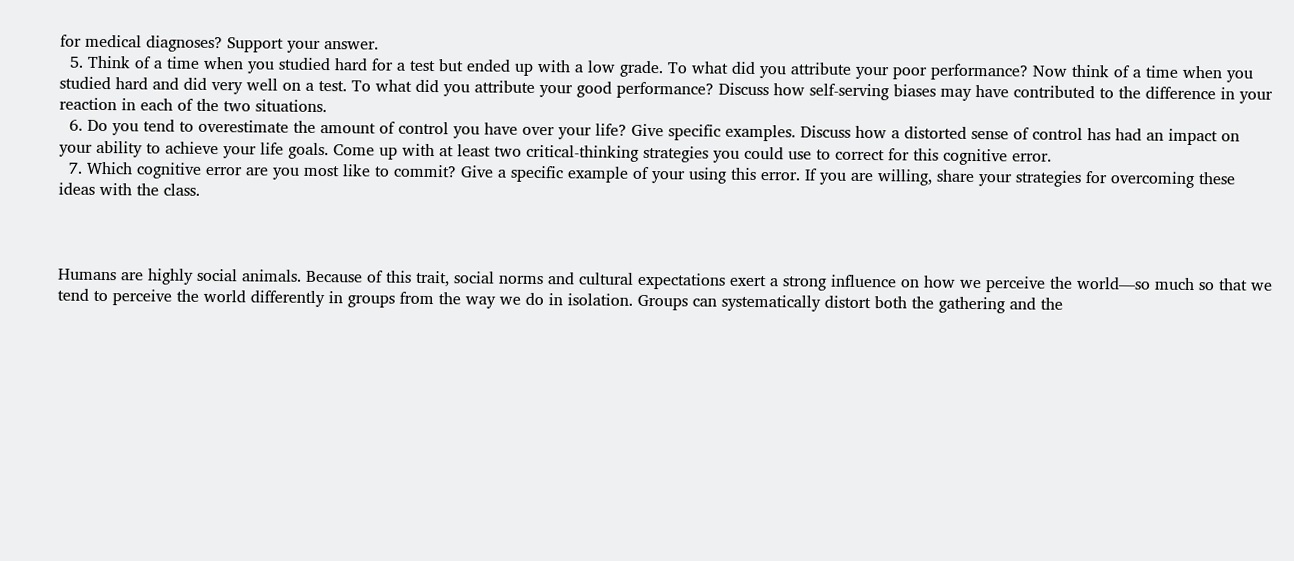for medical diagnoses? Support your answer.
  5. Think of a time when you studied hard for a test but ended up with a low grade. To what did you attribute your poor performance? Now think of a time when you studied hard and did very well on a test. To what did you attribute your good performance? Discuss how self-serving biases may have contributed to the difference in your reaction in each of the two situations.
  6. Do you tend to overestimate the amount of control you have over your life? Give specific examples. Discuss how a distorted sense of control has had an impact on your ability to achieve your life goals. Come up with at least two critical-thinking strategies you could use to correct for this cognitive error.
  7. Which cognitive error are you most like to commit? Give a specific example of your using this error. If you are willing, share your strategies for overcoming these ideas with the class.



Humans are highly social animals. Because of this trait, social norms and cultural expectations exert a strong influence on how we perceive the world—so much so that we tend to perceive the world differently in groups from the way we do in isolation. Groups can systematically distort both the gathering and the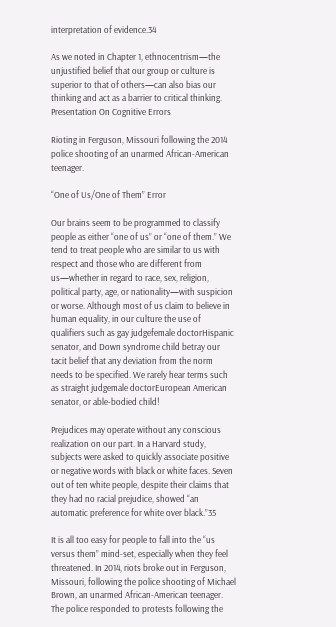interpretation of evidence.34

As we noted in Chapter 1, ethnocentrism—the unjustified belief that our group or culture is superior to that of others—can also bias our thinking and act as a barrier to critical thinking. Presentation On Cognitive Errors

Rioting in Ferguson, Missouri following the 2014 police shooting of an unarmed African-American teenager.

“One of Us/One of Them” Error

Our brains seem to be programmed to classify people as either “one of us” or “one of them.” We tend to treat people who are similar to us with respect and those who are different from us—whether in regard to race, sex, religion, political party, age, or nationality—with suspicion or worse. Although most of us claim to believe in human equality, in our culture the use of qualifiers such as gay judgefemale doctorHispanic senator, and Down syndrome child betray our tacit belief that any deviation from the norm needs to be specified. We rarely hear terms such as straight judgemale doctorEuropean American senator, or able-bodied child!

Prejudices may operate without any conscious realization on our part. In a Harvard study, subjects were asked to quickly associate positive or negative words with black or white faces. Seven out of ten white people, despite their claims that they had no racial prejudice, showed “an automatic preference for white over black.”35

It is all too easy for people to fall into the “us versus them” mind-set, especially when they feel threatened. In 2014, riots broke out in Ferguson, Missouri, following the police shooting of Michael Brown, an unarmed African-American teenager. The police responded to protests following the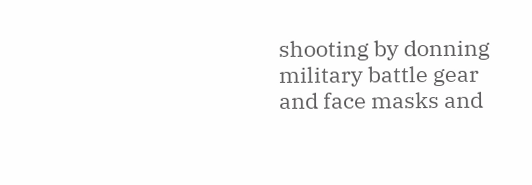shooting by donning military battle gear and face masks and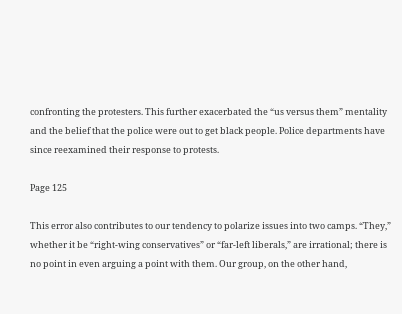confronting the protesters. This further exacerbated the “us versus them” mentality and the belief that the police were out to get black people. Police departments have since reexamined their response to protests.

Page 125

This error also contributes to our tendency to polarize issues into two camps. “They,” whether it be “right-wing conservatives” or “far-left liberals,” are irrational; there is no point in even arguing a point with them. Our group, on the other hand,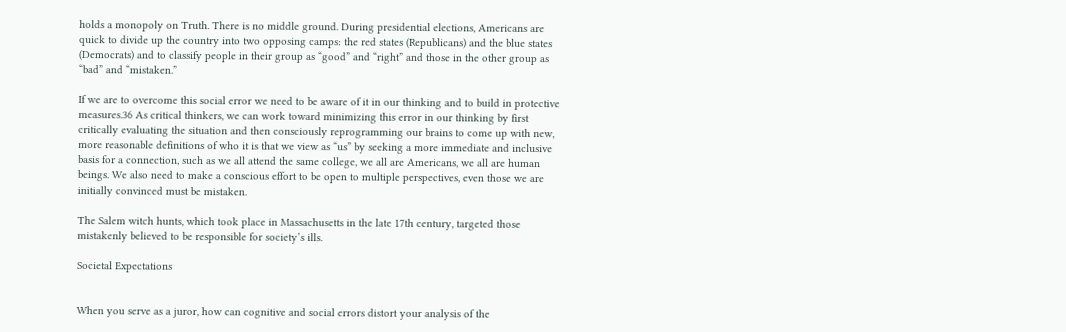holds a monopoly on Truth. There is no middle ground. During presidential elections, Americans are quick to divide up the country into two opposing camps: the red states (Republicans) and the blue states (Democrats) and to classify people in their group as “good” and “right” and those in the other group as “bad” and “mistaken.”

If we are to overcome this social error we need to be aware of it in our thinking and to build in protective measures.36 As critical thinkers, we can work toward minimizing this error in our thinking by first critically evaluating the situation and then consciously reprogramming our brains to come up with new, more reasonable definitions of who it is that we view as “us” by seeking a more immediate and inclusive basis for a connection, such as we all attend the same college, we all are Americans, we all are human beings. We also need to make a conscious effort to be open to multiple perspectives, even those we are initially convinced must be mistaken.

The Salem witch hunts, which took place in Massachusetts in the late 17th century, targeted those mistakenly believed to be responsible for society’s ills.

Societal Expectations


When you serve as a juror, how can cognitive and social errors distort your analysis of the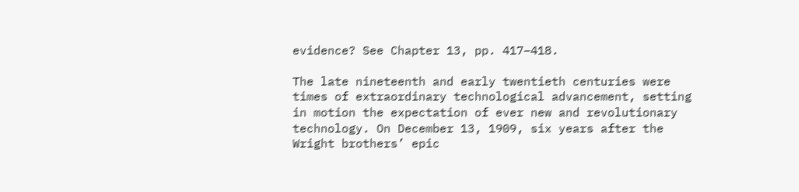evidence? See Chapter 13, pp. 417–418.

The late nineteenth and early twentieth centuries were times of extraordinary technological advancement, setting in motion the expectation of ever new and revolutionary technology. On December 13, 1909, six years after the Wright brothers’ epic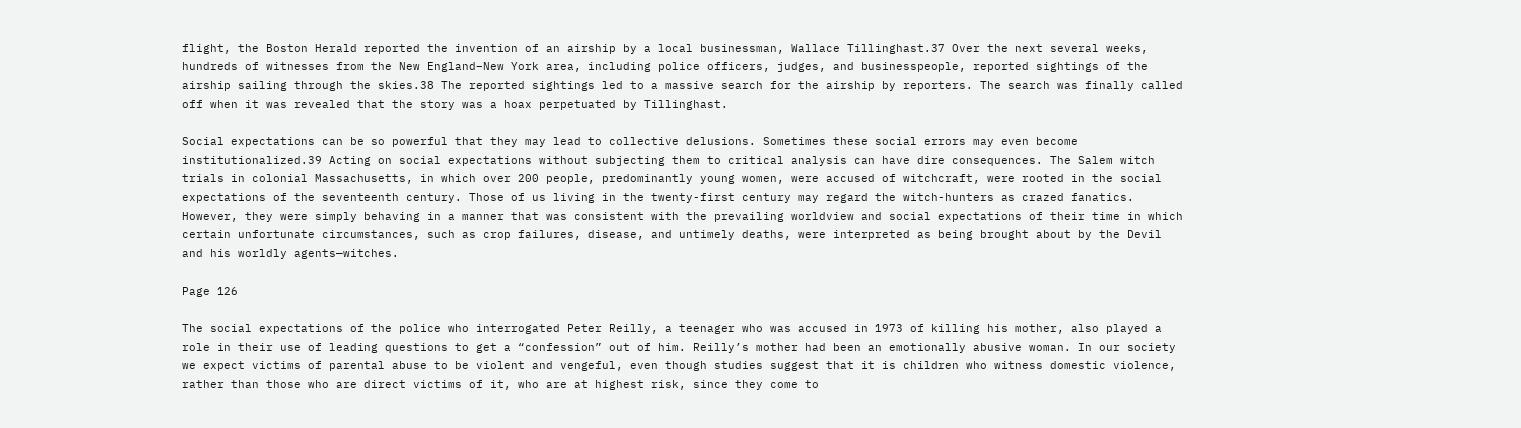flight, the Boston Herald reported the invention of an airship by a local businessman, Wallace Tillinghast.37 Over the next several weeks, hundreds of witnesses from the New England–New York area, including police officers, judges, and businesspeople, reported sightings of the airship sailing through the skies.38 The reported sightings led to a massive search for the airship by reporters. The search was finally called off when it was revealed that the story was a hoax perpetuated by Tillinghast.

Social expectations can be so powerful that they may lead to collective delusions. Sometimes these social errors may even become institutionalized.39 Acting on social expectations without subjecting them to critical analysis can have dire consequences. The Salem witch trials in colonial Massachusetts, in which over 200 people, predominantly young women, were accused of witchcraft, were rooted in the social expectations of the seventeenth century. Those of us living in the twenty-first century may regard the witch-hunters as crazed fanatics. However, they were simply behaving in a manner that was consistent with the prevailing worldview and social expectations of their time in which certain unfortunate circumstances, such as crop failures, disease, and untimely deaths, were interpreted as being brought about by the Devil and his worldly agents—witches.

Page 126

The social expectations of the police who interrogated Peter Reilly, a teenager who was accused in 1973 of killing his mother, also played a role in their use of leading questions to get a “confession” out of him. Reilly’s mother had been an emotionally abusive woman. In our society we expect victims of parental abuse to be violent and vengeful, even though studies suggest that it is children who witness domestic violence, rather than those who are direct victims of it, who are at highest risk, since they come to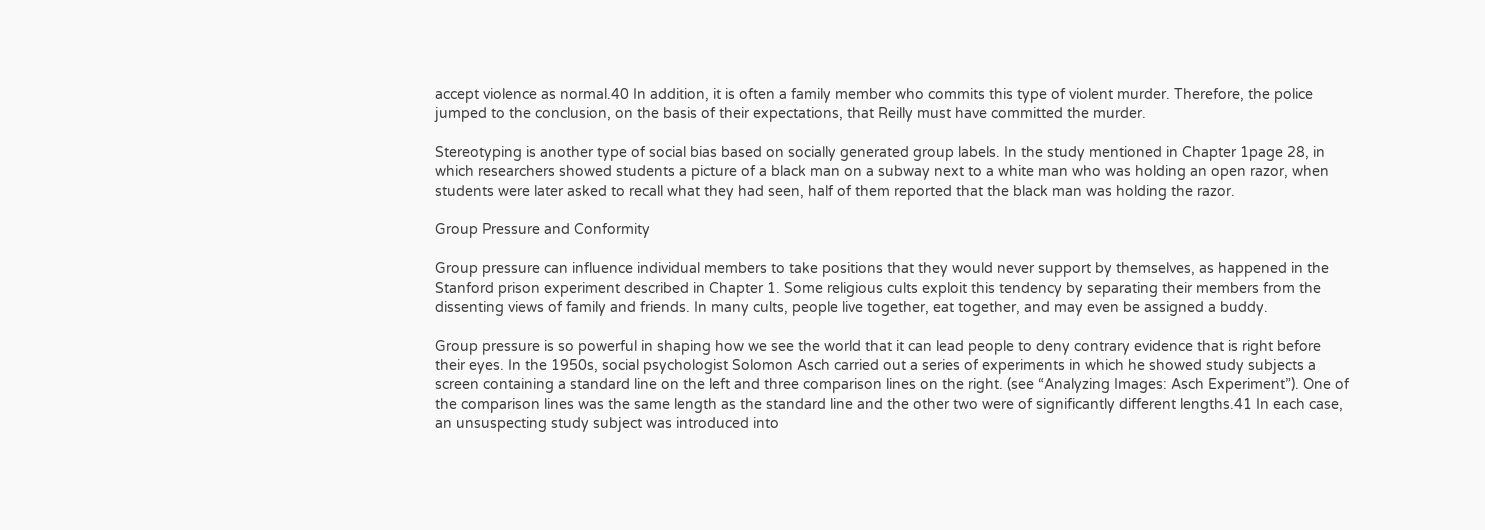accept violence as normal.40 In addition, it is often a family member who commits this type of violent murder. Therefore, the police jumped to the conclusion, on the basis of their expectations, that Reilly must have committed the murder.

Stereotyping is another type of social bias based on socially generated group labels. In the study mentioned in Chapter 1page 28, in which researchers showed students a picture of a black man on a subway next to a white man who was holding an open razor, when students were later asked to recall what they had seen, half of them reported that the black man was holding the razor.

Group Pressure and Conformity

Group pressure can influence individual members to take positions that they would never support by themselves, as happened in the Stanford prison experiment described in Chapter 1. Some religious cults exploit this tendency by separating their members from the dissenting views of family and friends. In many cults, people live together, eat together, and may even be assigned a buddy.

Group pressure is so powerful in shaping how we see the world that it can lead people to deny contrary evidence that is right before their eyes. In the 1950s, social psychologist Solomon Asch carried out a series of experiments in which he showed study subjects a screen containing a standard line on the left and three comparison lines on the right. (see “Analyzing Images: Asch Experiment”). One of the comparison lines was the same length as the standard line and the other two were of significantly different lengths.41 In each case, an unsuspecting study subject was introduced into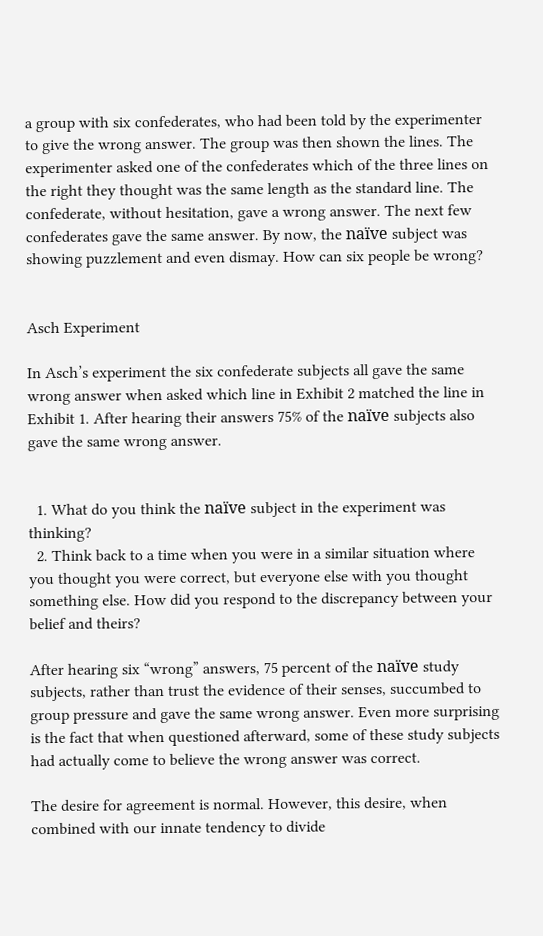a group with six confederates, who had been told by the experimenter to give the wrong answer. The group was then shown the lines. The experimenter asked one of the confederates which of the three lines on the right they thought was the same length as the standard line. The confederate, without hesitation, gave a wrong answer. The next few confederates gave the same answer. By now, the naïve subject was showing puzzlement and even dismay. How can six people be wrong?


Asch Experiment

In Asch’s experiment the six confederate subjects all gave the same wrong answer when asked which line in Exhibit 2 matched the line in Exhibit 1. After hearing their answers 75% of the naïve subjects also gave the same wrong answer.


  1. What do you think the naïve subject in the experiment was thinking?
  2. Think back to a time when you were in a similar situation where you thought you were correct, but everyone else with you thought something else. How did you respond to the discrepancy between your belief and theirs?

After hearing six “wrong” answers, 75 percent of the naïve study subjects, rather than trust the evidence of their senses, succumbed to group pressure and gave the same wrong answer. Even more surprising is the fact that when questioned afterward, some of these study subjects had actually come to believe the wrong answer was correct.

The desire for agreement is normal. However, this desire, when combined with our innate tendency to divide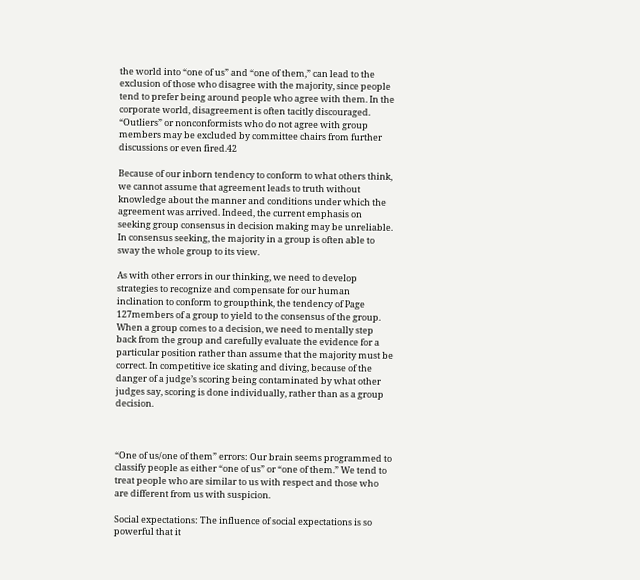the world into “one of us” and “one of them,” can lead to the exclusion of those who disagree with the majority, since people tend to prefer being around people who agree with them. In the corporate world, disagreement is often tacitly discouraged. “Outliers” or nonconformists who do not agree with group members may be excluded by committee chairs from further discussions or even fired.42

Because of our inborn tendency to conform to what others think, we cannot assume that agreement leads to truth without knowledge about the manner and conditions under which the agreement was arrived. Indeed, the current emphasis on seeking group consensus in decision making may be unreliable. In consensus seeking, the majority in a group is often able to sway the whole group to its view.

As with other errors in our thinking, we need to develop strategies to recognize and compensate for our human inclination to conform to groupthink, the tendency of Page 127members of a group to yield to the consensus of the group. When a group comes to a decision, we need to mentally step back from the group and carefully evaluate the evidence for a particular position rather than assume that the majority must be correct. In competitive ice skating and diving, because of the danger of a judge’s scoring being contaminated by what other judges say, scoring is done individually, rather than as a group decision.



“One of us/one of them” errors: Our brain seems programmed to classify people as either “one of us” or “one of them.” We tend to treat people who are similar to us with respect and those who are different from us with suspicion.

Social expectations: The influence of social expectations is so powerful that it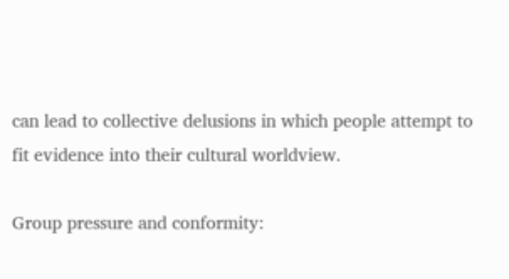can lead to collective delusions in which people attempt to fit evidence into their cultural worldview.

Group pressure and conformity: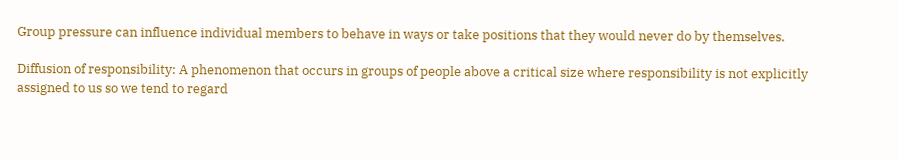Group pressure can influence individual members to behave in ways or take positions that they would never do by themselves.

Diffusion of responsibility: A phenomenon that occurs in groups of people above a critical size where responsibility is not explicitly assigned to us so we tend to regard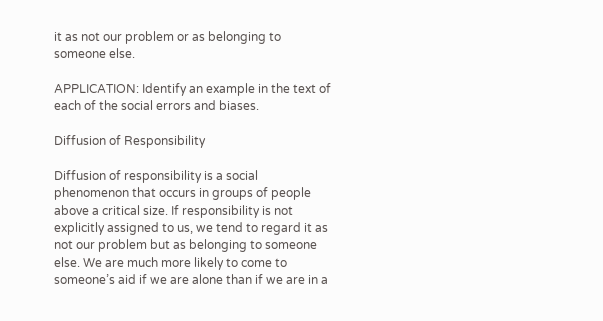it as not our problem or as belonging to someone else.

APPLICATION: Identify an example in the text of each of the social errors and biases.

Diffusion of Responsibility

Diffusion of responsibility is a social phenomenon that occurs in groups of people above a critical size. If responsibility is not explicitly assigned to us, we tend to regard it as not our problem but as belonging to someone else. We are much more likely to come to someone’s aid if we are alone than if we are in a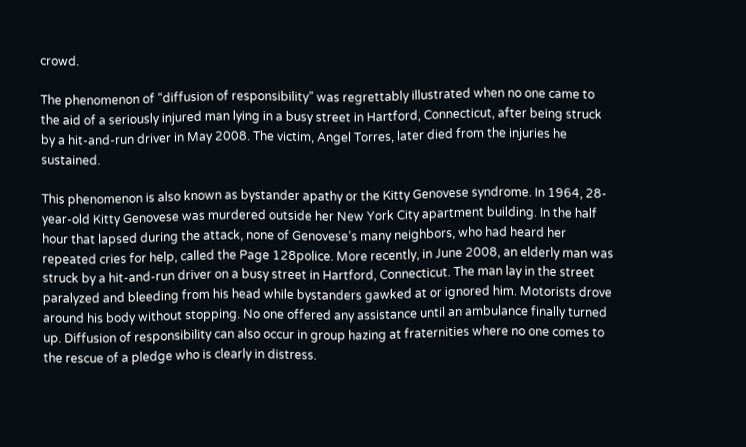crowd.

The phenomenon of “diffusion of responsibility” was regrettably illustrated when no one came to the aid of a seriously injured man lying in a busy street in Hartford, Connecticut, after being struck by a hit-and-run driver in May 2008. The victim, Angel Torres, later died from the injuries he sustained.

This phenomenon is also known as bystander apathy or the Kitty Genovese syndrome. In 1964, 28-year-old Kitty Genovese was murdered outside her New York City apartment building. In the half hour that lapsed during the attack, none of Genovese’s many neighbors, who had heard her repeated cries for help, called the Page 128police. More recently, in June 2008, an elderly man was struck by a hit-and-run driver on a busy street in Hartford, Connecticut. The man lay in the street paralyzed and bleeding from his head while bystanders gawked at or ignored him. Motorists drove around his body without stopping. No one offered any assistance until an ambulance finally turned up. Diffusion of responsibility can also occur in group hazing at fraternities where no one comes to the rescue of a pledge who is clearly in distress.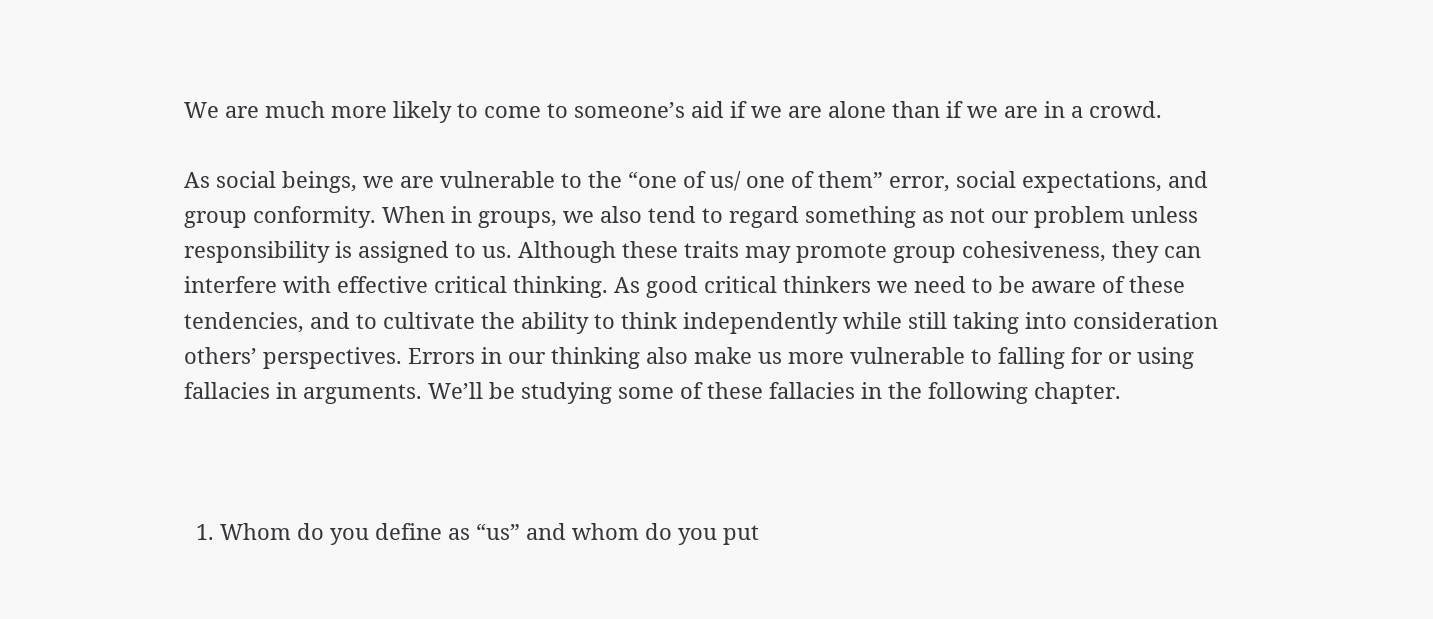We are much more likely to come to someone’s aid if we are alone than if we are in a crowd.

As social beings, we are vulnerable to the “one of us/ one of them” error, social expectations, and group conformity. When in groups, we also tend to regard something as not our problem unless responsibility is assigned to us. Although these traits may promote group cohesiveness, they can interfere with effective critical thinking. As good critical thinkers we need to be aware of these tendencies, and to cultivate the ability to think independently while still taking into consideration others’ perspectives. Errors in our thinking also make us more vulnerable to falling for or using fallacies in arguments. We’ll be studying some of these fallacies in the following chapter.



  1. Whom do you define as “us” and whom do you put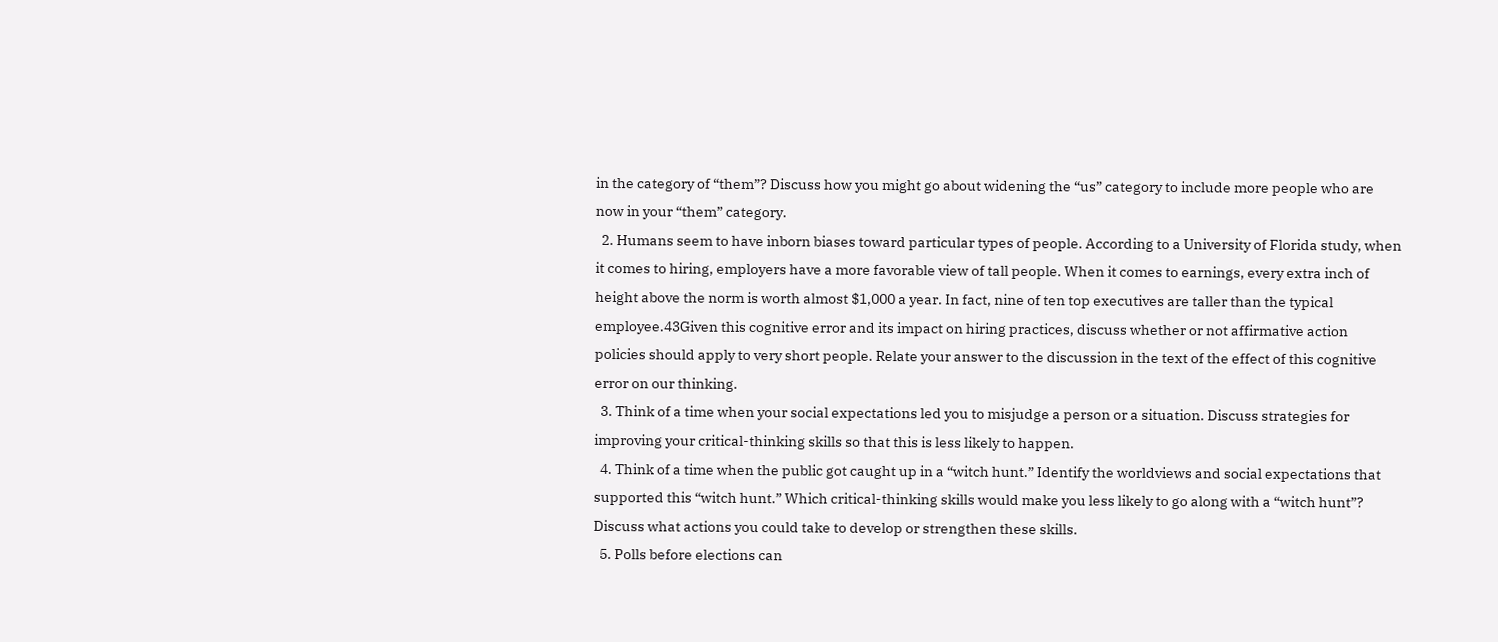in the category of “them”? Discuss how you might go about widening the “us” category to include more people who are now in your “them” category.
  2. Humans seem to have inborn biases toward particular types of people. According to a University of Florida study, when it comes to hiring, employers have a more favorable view of tall people. When it comes to earnings, every extra inch of height above the norm is worth almost $1,000 a year. In fact, nine of ten top executives are taller than the typical employee.43Given this cognitive error and its impact on hiring practices, discuss whether or not affirmative action policies should apply to very short people. Relate your answer to the discussion in the text of the effect of this cognitive error on our thinking.
  3. Think of a time when your social expectations led you to misjudge a person or a situation. Discuss strategies for improving your critical-thinking skills so that this is less likely to happen.
  4. Think of a time when the public got caught up in a “witch hunt.” Identify the worldviews and social expectations that supported this “witch hunt.” Which critical-thinking skills would make you less likely to go along with a “witch hunt”? Discuss what actions you could take to develop or strengthen these skills.
  5. Polls before elections can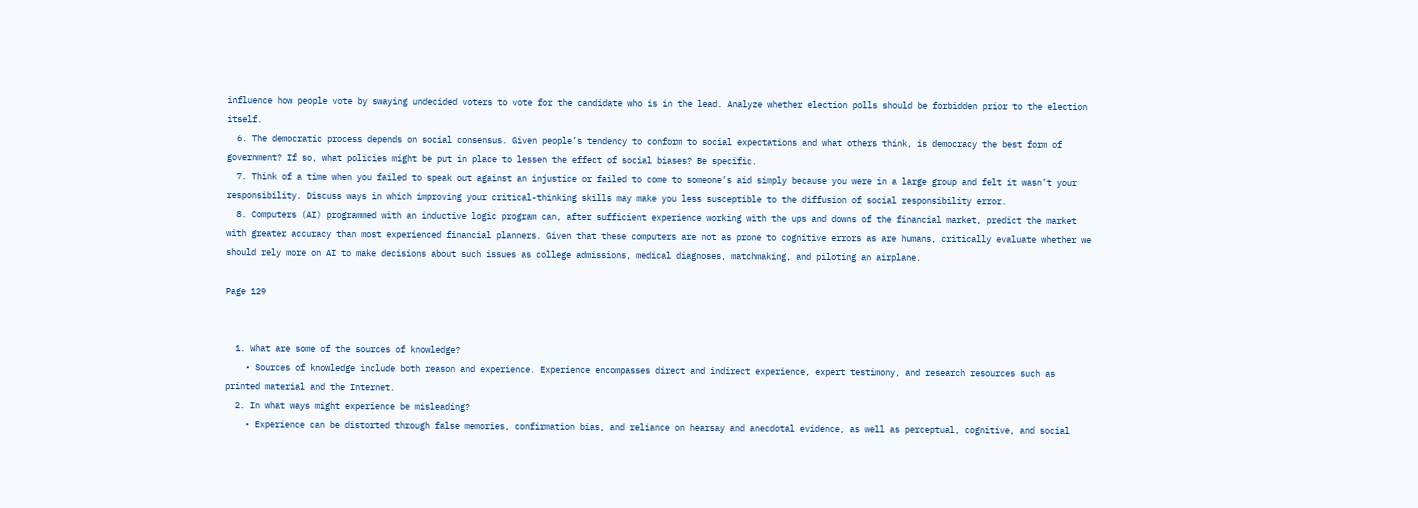influence how people vote by swaying undecided voters to vote for the candidate who is in the lead. Analyze whether election polls should be forbidden prior to the election itself.
  6. The democratic process depends on social consensus. Given people’s tendency to conform to social expectations and what others think, is democracy the best form of government? If so, what policies might be put in place to lessen the effect of social biases? Be specific.
  7. Think of a time when you failed to speak out against an injustice or failed to come to someone’s aid simply because you were in a large group and felt it wasn’t your responsibility. Discuss ways in which improving your critical-thinking skills may make you less susceptible to the diffusion of social responsibility error.
  8. Computers (AI) programmed with an inductive logic program can, after sufficient experience working with the ups and downs of the financial market, predict the market with greater accuracy than most experienced financial planners. Given that these computers are not as prone to cognitive errors as are humans, critically evaluate whether we should rely more on AI to make decisions about such issues as college admissions, medical diagnoses, matchmaking, and piloting an airplane.

Page 129


  1. What are some of the sources of knowledge?
    • Sources of knowledge include both reason and experience. Experience encompasses direct and indirect experience, expert testimony, and research resources such as printed material and the Internet.
  2. In what ways might experience be misleading?
    • Experience can be distorted through false memories, confirmation bias, and reliance on hearsay and anecdotal evidence, as well as perceptual, cognitive, and social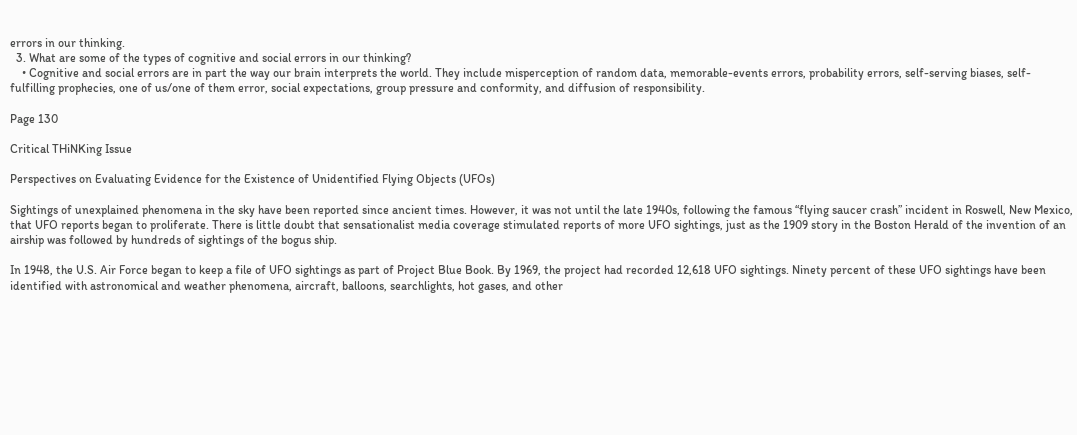errors in our thinking.
  3. What are some of the types of cognitive and social errors in our thinking?
    • Cognitive and social errors are in part the way our brain interprets the world. They include misperception of random data, memorable-events errors, probability errors, self-serving biases, self-fulfilling prophecies, one of us/one of them error, social expectations, group pressure and conformity, and diffusion of responsibility.

Page 130

Critical THiNKing Issue

Perspectives on Evaluating Evidence for the Existence of Unidentified Flying Objects (UFOs)

Sightings of unexplained phenomena in the sky have been reported since ancient times. However, it was not until the late 1940s, following the famous “flying saucer crash” incident in Roswell, New Mexico, that UFO reports began to proliferate. There is little doubt that sensationalist media coverage stimulated reports of more UFO sightings, just as the 1909 story in the Boston Herald of the invention of an airship was followed by hundreds of sightings of the bogus ship.

In 1948, the U.S. Air Force began to keep a file of UFO sightings as part of Project Blue Book. By 1969, the project had recorded 12,618 UFO sightings. Ninety percent of these UFO sightings have been identified with astronomical and weather phenomena, aircraft, balloons, searchlights, hot gases, and other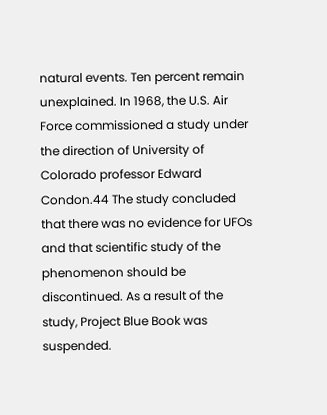natural events. Ten percent remain unexplained. In 1968, the U.S. Air Force commissioned a study under the direction of University of Colorado professor Edward Condon.44 The study concluded that there was no evidence for UFOs and that scientific study of the phenomenon should be discontinued. As a result of the study, Project Blue Book was suspended.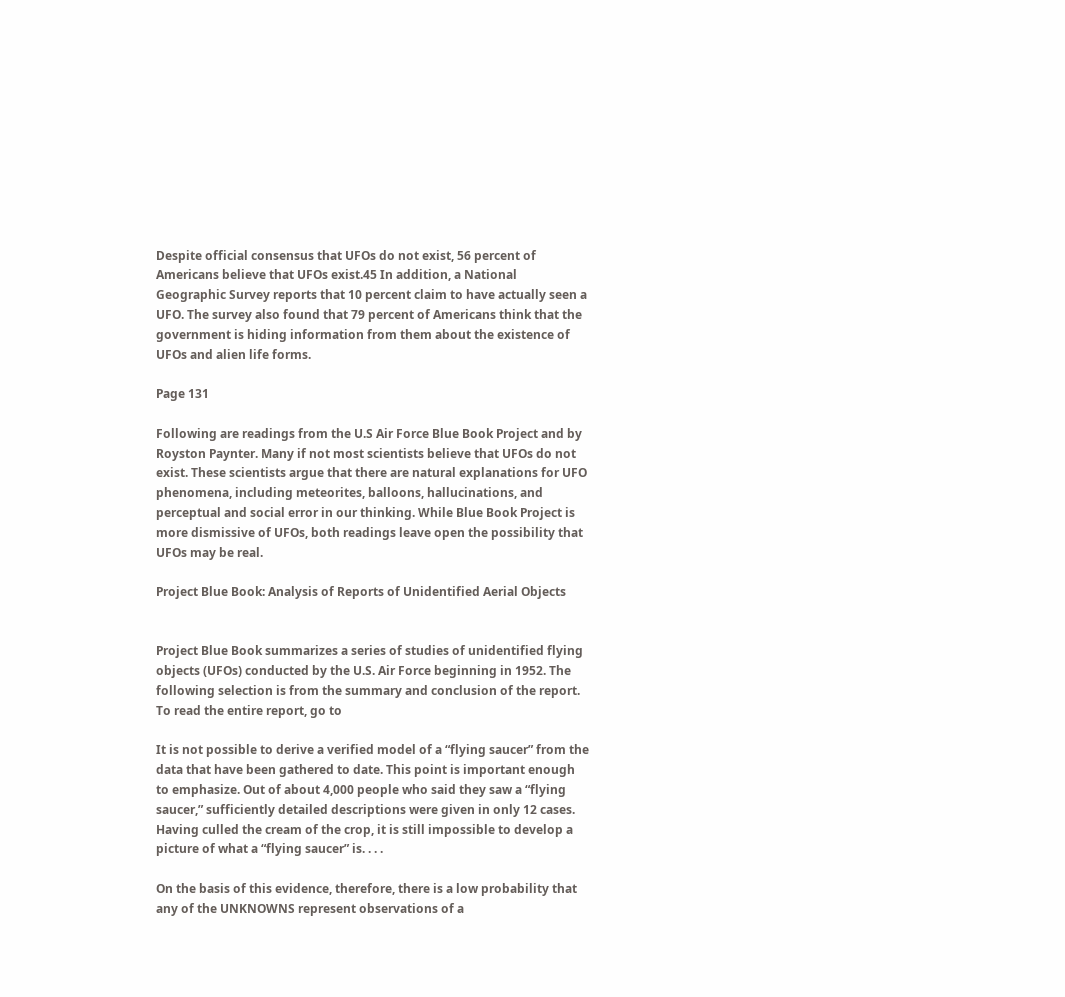Despite official consensus that UFOs do not exist, 56 percent of Americans believe that UFOs exist.45 In addition, a National Geographic Survey reports that 10 percent claim to have actually seen a UFO. The survey also found that 79 percent of Americans think that the government is hiding information from them about the existence of UFOs and alien life forms.

Page 131

Following are readings from the U.S Air Force Blue Book Project and by Royston Paynter. Many if not most scientists believe that UFOs do not exist. These scientists argue that there are natural explanations for UFO phenomena, including meteorites, balloons, hallucinations, and perceptual and social error in our thinking. While Blue Book Project is more dismissive of UFOs, both readings leave open the possibility that UFOs may be real.

Project Blue Book: Analysis of Reports of Unidentified Aerial Objects


Project Blue Book summarizes a series of studies of unidentified flying objects (UFOs) conducted by the U.S. Air Force beginning in 1952. The following selection is from the summary and conclusion of the report. To read the entire report, go to

It is not possible to derive a verified model of a “flying saucer” from the data that have been gathered to date. This point is important enough to emphasize. Out of about 4,000 people who said they saw a “flying saucer,” sufficiently detailed descriptions were given in only 12 cases. Having culled the cream of the crop, it is still impossible to develop a picture of what a “flying saucer” is. . . .

On the basis of this evidence, therefore, there is a low probability that any of the UNKNOWNS represent observations of a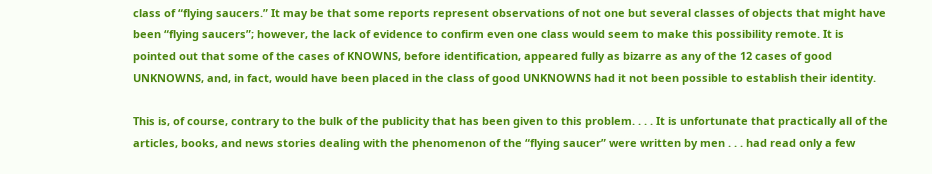class of “flying saucers.” It may be that some reports represent observations of not one but several classes of objects that might have been “flying saucers”; however, the lack of evidence to confirm even one class would seem to make this possibility remote. It is pointed out that some of the cases of KNOWNS, before identification, appeared fully as bizarre as any of the 12 cases of good UNKNOWNS, and, in fact, would have been placed in the class of good UNKNOWNS had it not been possible to establish their identity.

This is, of course, contrary to the bulk of the publicity that has been given to this problem. . . . It is unfortunate that practically all of the articles, books, and news stories dealing with the phenomenon of the “flying saucer” were written by men . . . had read only a few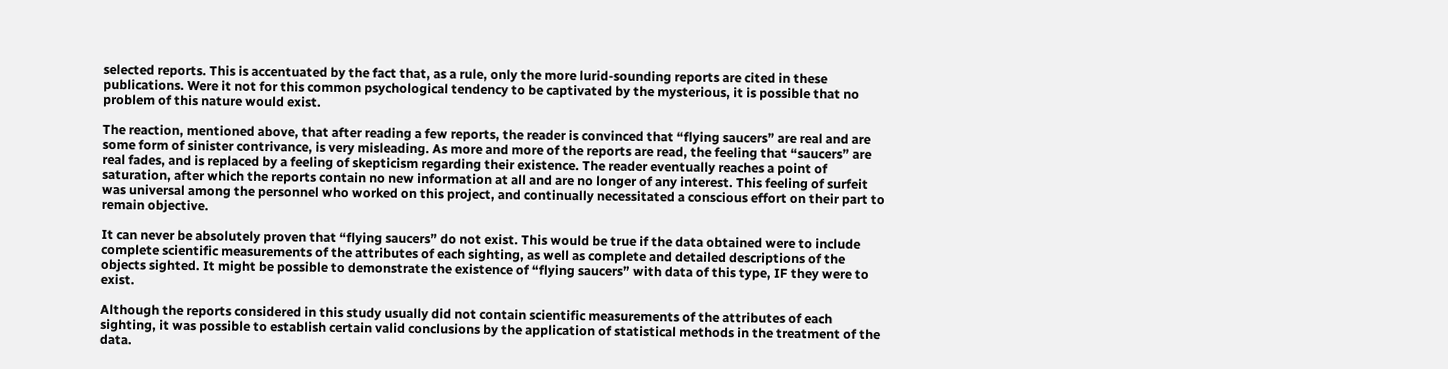selected reports. This is accentuated by the fact that, as a rule, only the more lurid-sounding reports are cited in these publications. Were it not for this common psychological tendency to be captivated by the mysterious, it is possible that no problem of this nature would exist.

The reaction, mentioned above, that after reading a few reports, the reader is convinced that “flying saucers” are real and are some form of sinister contrivance, is very misleading. As more and more of the reports are read, the feeling that “saucers” are real fades, and is replaced by a feeling of skepticism regarding their existence. The reader eventually reaches a point of saturation, after which the reports contain no new information at all and are no longer of any interest. This feeling of surfeit was universal among the personnel who worked on this project, and continually necessitated a conscious effort on their part to remain objective.

It can never be absolutely proven that “flying saucers” do not exist. This would be true if the data obtained were to include complete scientific measurements of the attributes of each sighting, as well as complete and detailed descriptions of the objects sighted. It might be possible to demonstrate the existence of “flying saucers” with data of this type, IF they were to exist.

Although the reports considered in this study usually did not contain scientific measurements of the attributes of each sighting, it was possible to establish certain valid conclusions by the application of statistical methods in the treatment of the data.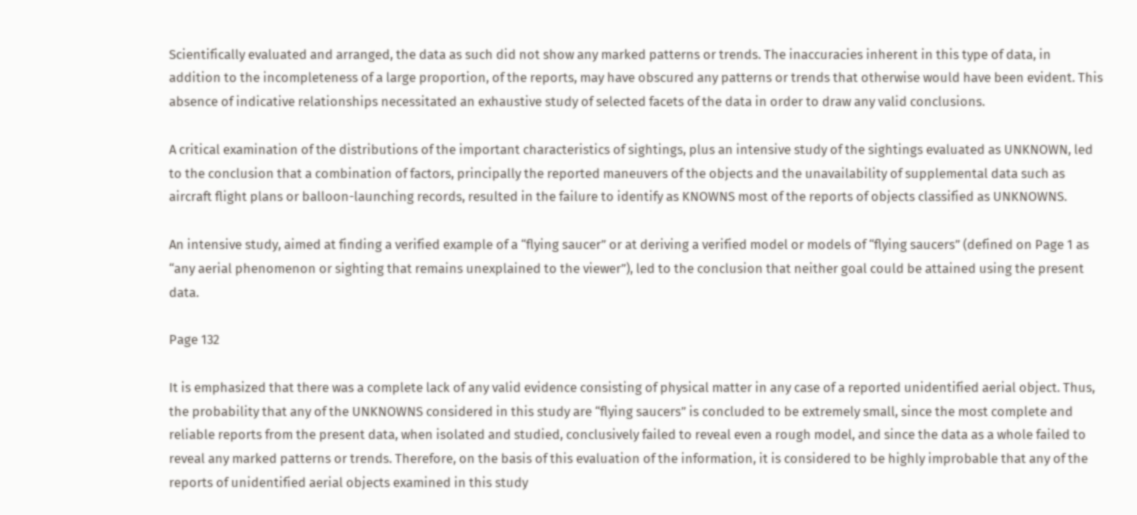Scientifically evaluated and arranged, the data as such did not show any marked patterns or trends. The inaccuracies inherent in this type of data, in addition to the incompleteness of a large proportion, of the reports, may have obscured any patterns or trends that otherwise would have been evident. This absence of indicative relationships necessitated an exhaustive study of selected facets of the data in order to draw any valid conclusions.

A critical examination of the distributions of the important characteristics of sightings, plus an intensive study of the sightings evaluated as UNKNOWN, led to the conclusion that a combination of factors, principally the reported maneuvers of the objects and the unavailability of supplemental data such as aircraft flight plans or balloon-launching records, resulted in the failure to identify as KNOWNS most of the reports of objects classified as UNKNOWNS.

An intensive study, aimed at finding a verified example of a “flying saucer” or at deriving a verified model or models of “flying saucers” (defined on Page 1 as “any aerial phenomenon or sighting that remains unexplained to the viewer”), led to the conclusion that neither goal could be attained using the present data.

Page 132

It is emphasized that there was a complete lack of any valid evidence consisting of physical matter in any case of a reported unidentified aerial object. Thus, the probability that any of the UNKNOWNS considered in this study are “flying saucers” is concluded to be extremely small, since the most complete and reliable reports from the present data, when isolated and studied, conclusively failed to reveal even a rough model, and since the data as a whole failed to reveal any marked patterns or trends. Therefore, on the basis of this evaluation of the information, it is considered to be highly improbable that any of the reports of unidentified aerial objects examined in this study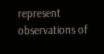represent observations of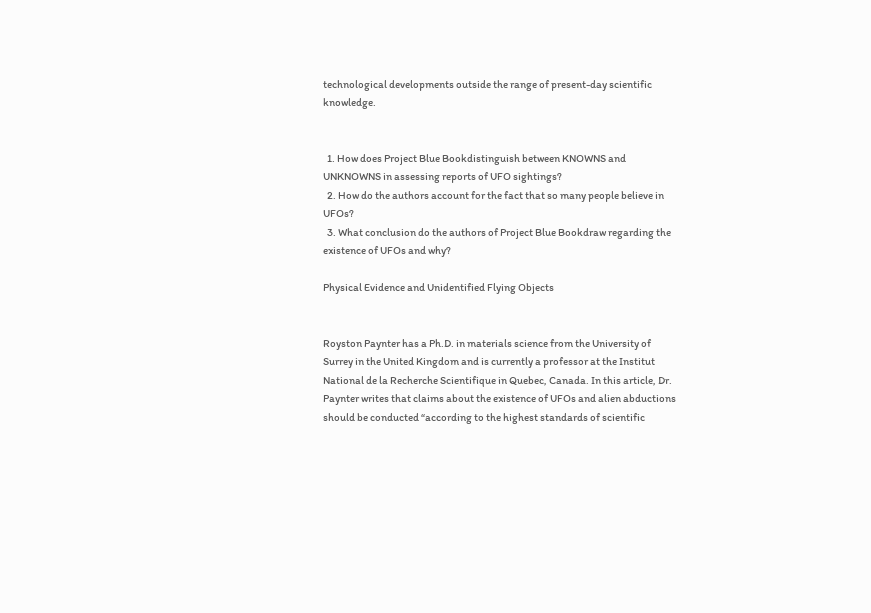technological developments outside the range of present-day scientific knowledge.


  1. How does Project Blue Bookdistinguish between KNOWNS and UNKNOWNS in assessing reports of UFO sightings?
  2. How do the authors account for the fact that so many people believe in UFOs?
  3. What conclusion do the authors of Project Blue Bookdraw regarding the existence of UFOs and why?

Physical Evidence and Unidentified Flying Objects


Royston Paynter has a Ph.D. in materials science from the University of Surrey in the United Kingdom and is currently a professor at the Institut National de la Recherche Scientifique in Quebec, Canada. In this article, Dr. Paynter writes that claims about the existence of UFOs and alien abductions should be conducted “according to the highest standards of scientific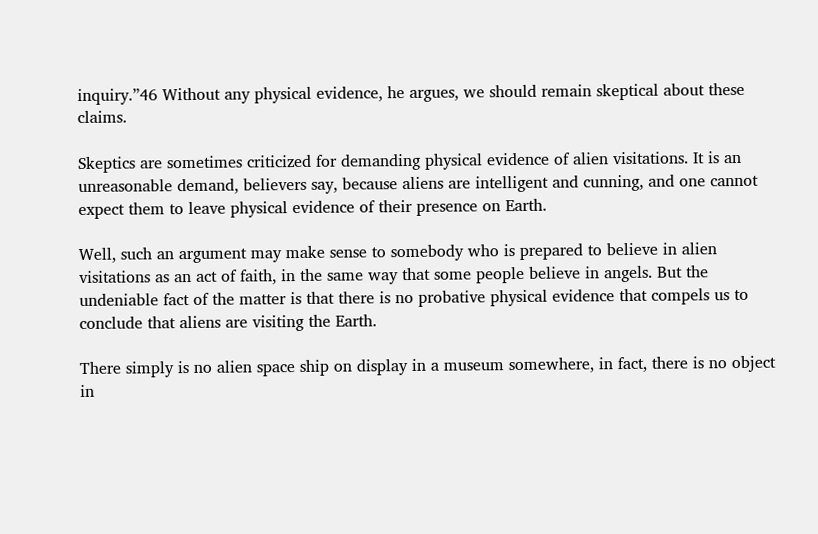inquiry.”46 Without any physical evidence, he argues, we should remain skeptical about these claims.

Skeptics are sometimes criticized for demanding physical evidence of alien visitations. It is an unreasonable demand, believers say, because aliens are intelligent and cunning, and one cannot expect them to leave physical evidence of their presence on Earth.

Well, such an argument may make sense to somebody who is prepared to believe in alien visitations as an act of faith, in the same way that some people believe in angels. But the undeniable fact of the matter is that there is no probative physical evidence that compels us to conclude that aliens are visiting the Earth.

There simply is no alien space ship on display in a museum somewhere, in fact, there is no object in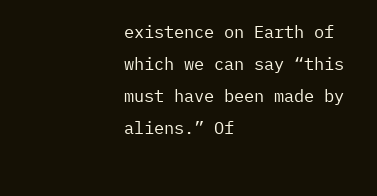existence on Earth of which we can say “this must have been made by aliens.” Of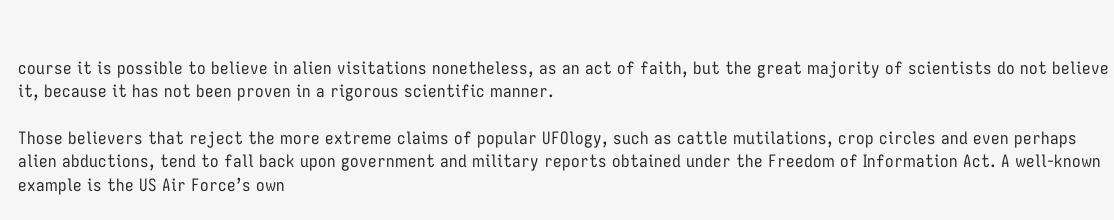course it is possible to believe in alien visitations nonetheless, as an act of faith, but the great majority of scientists do not believe it, because it has not been proven in a rigorous scientific manner.

Those believers that reject the more extreme claims of popular UFOlogy, such as cattle mutilations, crop circles and even perhaps alien abductions, tend to fall back upon government and military reports obtained under the Freedom of Information Act. A well-known example is the US Air Force’s own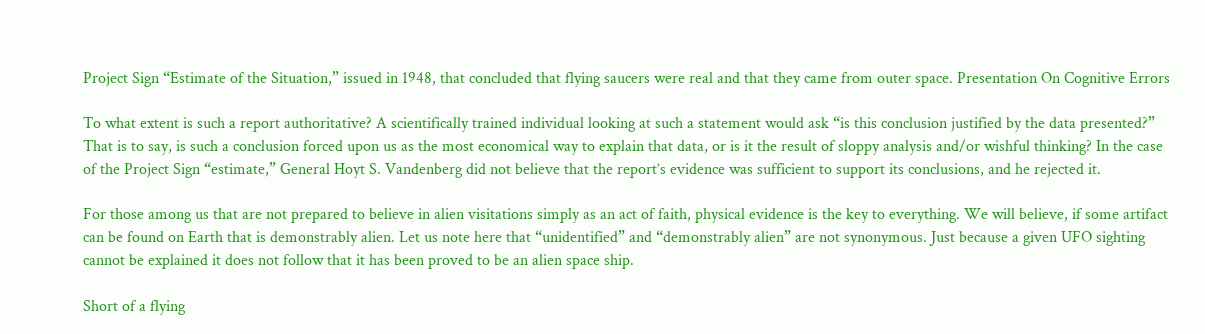Project Sign “Estimate of the Situation,” issued in 1948, that concluded that flying saucers were real and that they came from outer space. Presentation On Cognitive Errors

To what extent is such a report authoritative? A scientifically trained individual looking at such a statement would ask “is this conclusion justified by the data presented?” That is to say, is such a conclusion forced upon us as the most economical way to explain that data, or is it the result of sloppy analysis and/or wishful thinking? In the case of the Project Sign “estimate,” General Hoyt S. Vandenberg did not believe that the report’s evidence was sufficient to support its conclusions, and he rejected it.

For those among us that are not prepared to believe in alien visitations simply as an act of faith, physical evidence is the key to everything. We will believe, if some artifact can be found on Earth that is demonstrably alien. Let us note here that “unidentified” and “demonstrably alien” are not synonymous. Just because a given UFO sighting cannot be explained it does not follow that it has been proved to be an alien space ship.

Short of a flying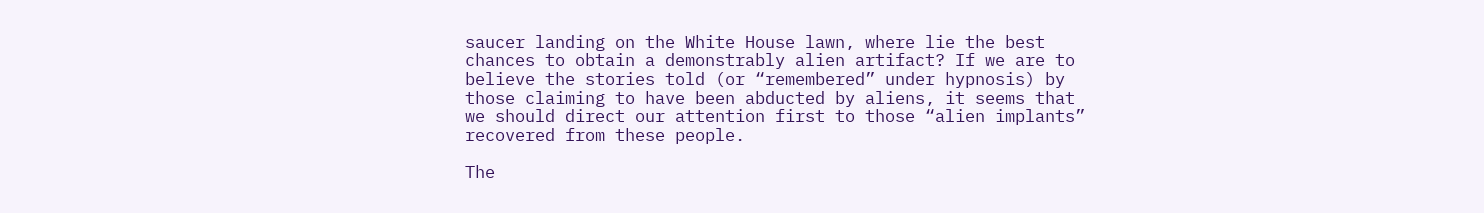saucer landing on the White House lawn, where lie the best chances to obtain a demonstrably alien artifact? If we are to believe the stories told (or “remembered” under hypnosis) by those claiming to have been abducted by aliens, it seems that we should direct our attention first to those “alien implants” recovered from these people.

The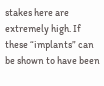stakes here are extremely high. If these “implants” can be shown to have been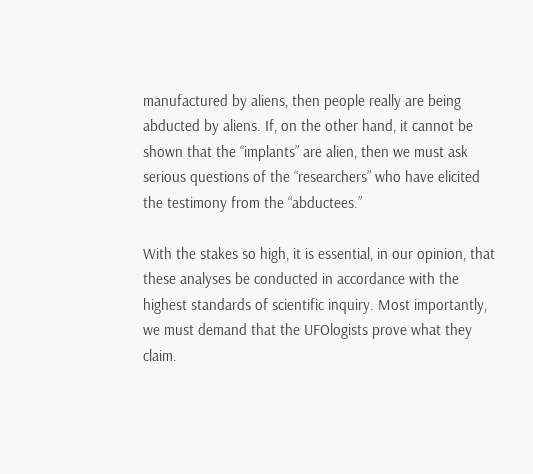manufactured by aliens, then people really are being abducted by aliens. If, on the other hand, it cannot be shown that the “implants” are alien, then we must ask serious questions of the “researchers” who have elicited the testimony from the “abductees.”

With the stakes so high, it is essential, in our opinion, that these analyses be conducted in accordance with the highest standards of scientific inquiry. Most importantly, we must demand that the UFOlogists prove what they claim.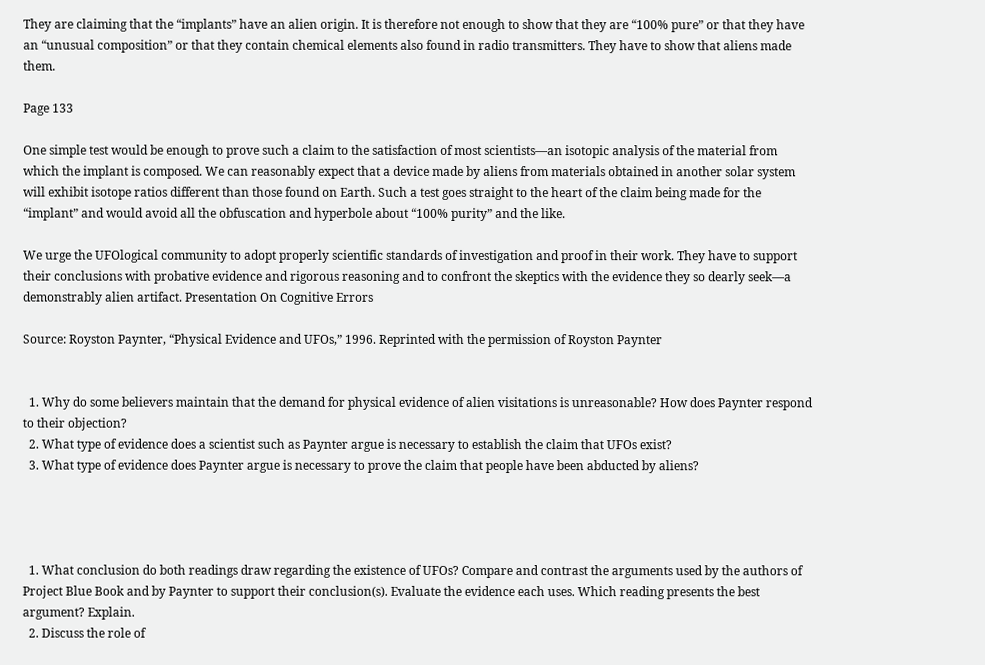They are claiming that the “implants” have an alien origin. It is therefore not enough to show that they are “100% pure” or that they have an “unusual composition” or that they contain chemical elements also found in radio transmitters. They have to show that aliens made them.

Page 133

One simple test would be enough to prove such a claim to the satisfaction of most scientists—an isotopic analysis of the material from which the implant is composed. We can reasonably expect that a device made by aliens from materials obtained in another solar system will exhibit isotope ratios different than those found on Earth. Such a test goes straight to the heart of the claim being made for the “implant” and would avoid all the obfuscation and hyperbole about “100% purity” and the like.

We urge the UFOlogical community to adopt properly scientific standards of investigation and proof in their work. They have to support their conclusions with probative evidence and rigorous reasoning and to confront the skeptics with the evidence they so dearly seek—a demonstrably alien artifact. Presentation On Cognitive Errors

Source: Royston Paynter, “Physical Evidence and UFOs,” 1996. Reprinted with the permission of Royston Paynter


  1. Why do some believers maintain that the demand for physical evidence of alien visitations is unreasonable? How does Paynter respond to their objection?
  2. What type of evidence does a scientist such as Paynter argue is necessary to establish the claim that UFOs exist?
  3. What type of evidence does Paynter argue is necessary to prove the claim that people have been abducted by aliens?




  1. What conclusion do both readings draw regarding the existence of UFOs? Compare and contrast the arguments used by the authors of Project Blue Book and by Paynter to support their conclusion(s). Evaluate the evidence each uses. Which reading presents the best argument? Explain.
  2. Discuss the role of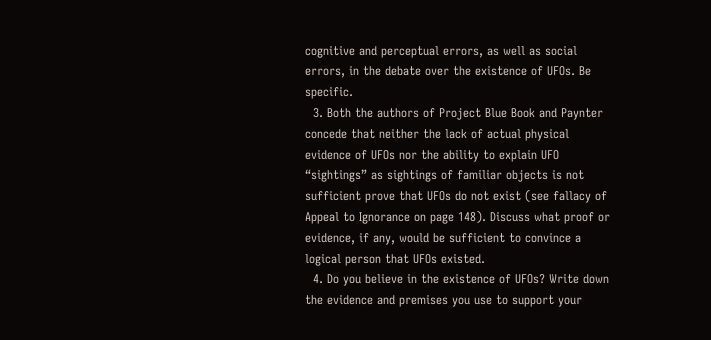cognitive and perceptual errors, as well as social errors, in the debate over the existence of UFOs. Be specific.
  3. Both the authors of Project Blue Book and Paynter concede that neither the lack of actual physical evidence of UFOs nor the ability to explain UFO “sightings” as sightings of familiar objects is not sufficient prove that UFOs do not exist (see fallacy of Appeal to Ignorance on page 148). Discuss what proof or evidence, if any, would be sufficient to convince a logical person that UFOs existed.
  4. Do you believe in the existence of UFOs? Write down the evidence and premises you use to support your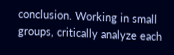conclusion. Working in small groups, critically analyze each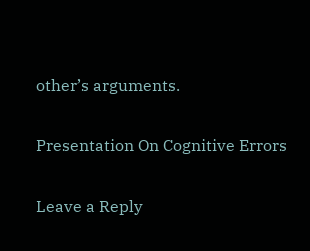other’s arguments.

Presentation On Cognitive Errors

Leave a Reply